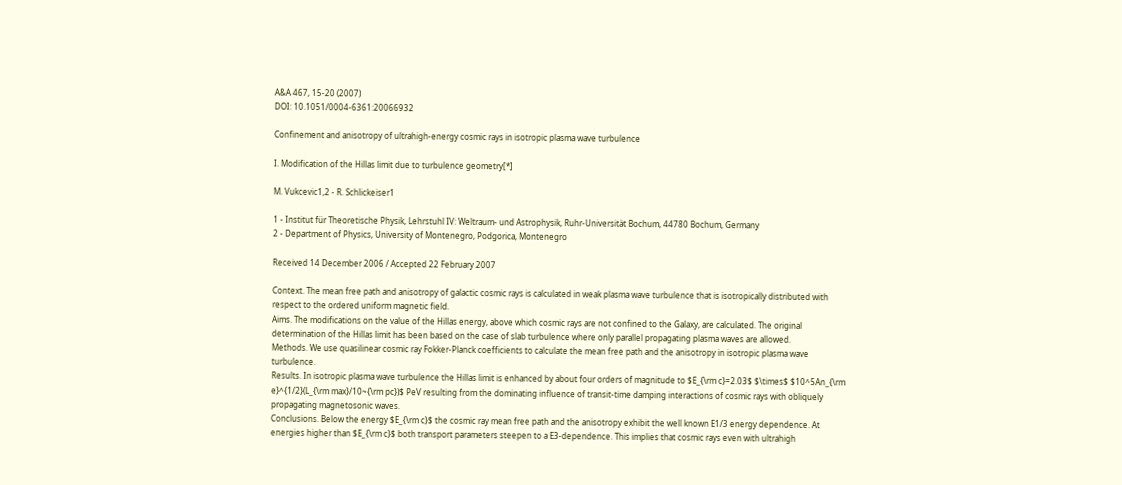A&A 467, 15-20 (2007)
DOI: 10.1051/0004-6361:20066932

Confinement and anisotropy of ultrahigh-energy cosmic rays in isotropic plasma wave turbulence

I. Modification of the Hillas limit due to turbulence geometry[*]

M. Vukcevic1,2 - R. Schlickeiser1

1 - Institut für Theoretische Physik, Lehrstuhl IV: Weltraum- und Astrophysik, Ruhr-Universität Bochum, 44780 Bochum, Germany
2 - Department of Physics, University of Montenegro, Podgorica, Montenegro

Received 14 December 2006 / Accepted 22 February 2007

Context. The mean free path and anisotropy of galactic cosmic rays is calculated in weak plasma wave turbulence that is isotropically distributed with respect to the ordered uniform magnetic field.
Aims. The modifications on the value of the Hillas energy, above which cosmic rays are not confined to the Galaxy, are calculated. The original determination of the Hillas limit has been based on the case of slab turbulence where only parallel propagating plasma waves are allowed.
Methods. We use quasilinear cosmic ray Fokker-Planck coefficients to calculate the mean free path and the anisotropy in isotropic plasma wave turbulence.
Results. In isotropic plasma wave turbulence the Hillas limit is enhanced by about four orders of magnitude to $E_{\rm c}=2.03$ $\times$ $10^5An_{\rm e}^{1/2}(L_{\rm max}/10~{\rm pc})$ PeV resulting from the dominating influence of transit-time damping interactions of cosmic rays with obliquely propagating magnetosonic waves.
Conclusions. Below the energy $E_{\rm c}$ the cosmic ray mean free path and the anisotropy exhibit the well known E1/3 energy dependence. At energies higher than $E_{\rm c}$ both transport parameters steepen to a E3-dependence. This implies that cosmic rays even with ultrahigh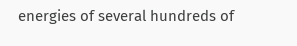energies of several hundreds of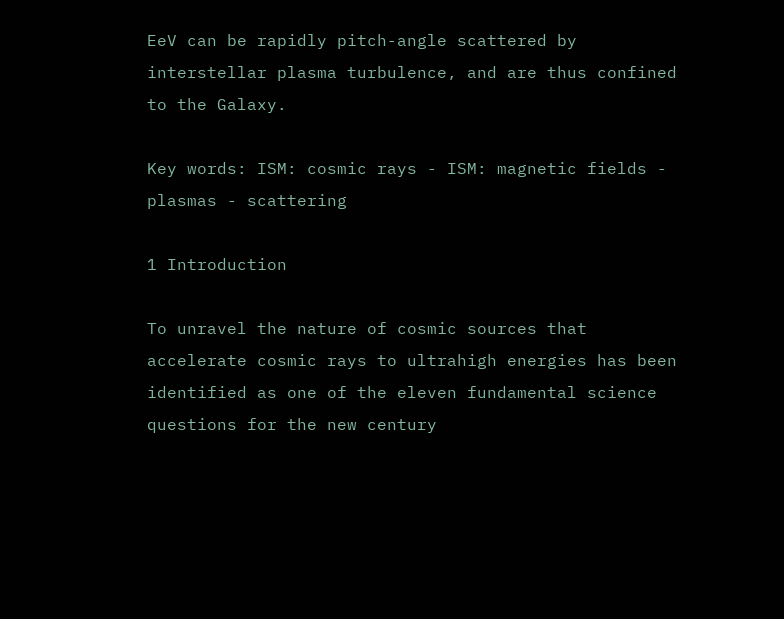EeV can be rapidly pitch-angle scattered by interstellar plasma turbulence, and are thus confined to the Galaxy.

Key words: ISM: cosmic rays - ISM: magnetic fields - plasmas - scattering

1 Introduction

To unravel the nature of cosmic sources that accelerate cosmic rays to ultrahigh energies has been identified as one of the eleven fundamental science questions for the new century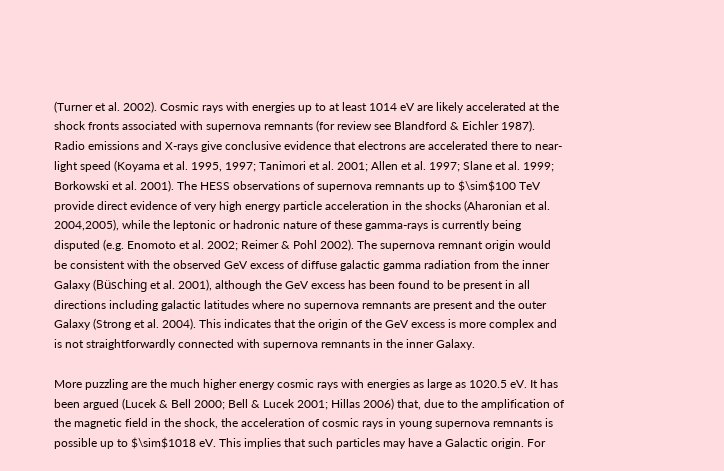(Turner et al. 2002). Cosmic rays with energies up to at least 1014 eV are likely accelerated at the shock fronts associated with supernova remnants (for review see Blandford & Eichler 1987). Radio emissions and X-rays give conclusive evidence that electrons are accelerated there to near-light speed (Koyama et al. 1995, 1997; Tanimori et al. 2001; Allen et al. 1997; Slane et al. 1999; Borkowski et al. 2001). The HESS observations of supernova remnants up to $\sim$100 TeV provide direct evidence of very high energy particle acceleration in the shocks (Aharonian et al. 2004,2005), while the leptonic or hadronic nature of these gamma-rays is currently being disputed (e.g. Enomoto et al. 2002; Reimer & Pohl 2002). The supernova remnant origin would be consistent with the observed GeV excess of diffuse galactic gamma radiation from the inner Galaxy (Büsching et al. 2001), although the GeV excess has been found to be present in all directions including galactic latitudes where no supernova remnants are present and the outer Galaxy (Strong et al. 2004). This indicates that the origin of the GeV excess is more complex and is not straightforwardly connected with supernova remnants in the inner Galaxy.

More puzzling are the much higher energy cosmic rays with energies as large as 1020.5 eV. It has been argued (Lucek & Bell 2000; Bell & Lucek 2001; Hillas 2006) that, due to the amplification of the magnetic field in the shock, the acceleration of cosmic rays in young supernova remnants is possible up to $\sim$1018 eV. This implies that such particles may have a Galactic origin. For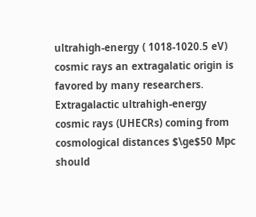ultrahigh-energy ( 1018-1020.5 eV) cosmic rays an extragalatic origin is favored by many researchers. Extragalactic ultrahigh-energy cosmic rays (UHECRs) coming from cosmological distances $\ge$50 Mpc should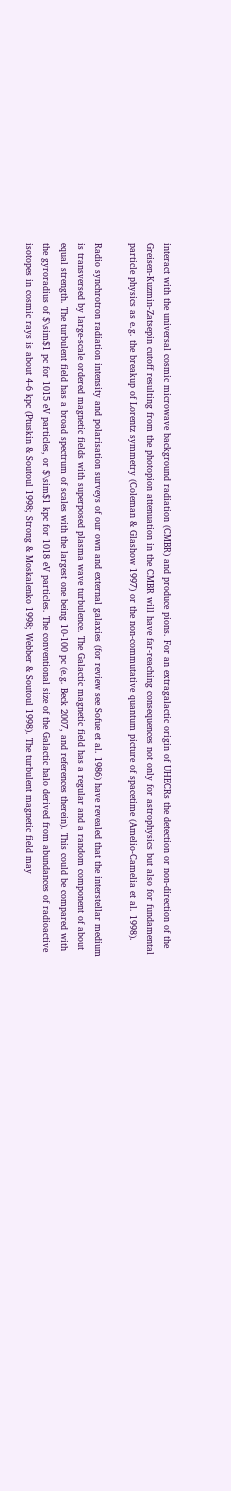interact with the universal cosmic microwave background radiation (CMBR) and produce pions. For an extragalactic origin of UHECRs the detection or non-direction of the Greisen-Kuzmin-Zatsepin cutoff resulting from the photopion attenuation in the CMBR will have far-reaching consequences not only for astrophysics but also for fundamental particle physics as e.g. the breakup of Lorentz symmetry (Coleman & Glashow 1997) or the non-commutative quantum picture of spacetime (Amelio-Camelia et al. 1998).

Radio synchrotron radiation intensity and polarisation surveys of our own and external galaxies (for review see Sofue et al. 1986) have revealed that the interstellar medium is transversed by large-scale ordered magnetic fields with superposed plasma wave turbulence. The Galactic magnetic field has a regular and a random component of about equal strength. The turbulent field has a broad spectrum of scales with the largest one being 10-100 pc (e.g. Beck 2007, and references therein). This could be compared with the gyroradius of $\sim$1 pc for 1015 eV particles, or $\sim$1 kpc for 1018 eV particles. The conventional size of the Galactic halo derived from abundances of radioactive isotopes in cosmic rays is about 4-6 kpc (Ptuskin & Soutoul 1998; Strong & Moskalenko 1998; Webber & Soutoul 1998). The turbulent magnetic field may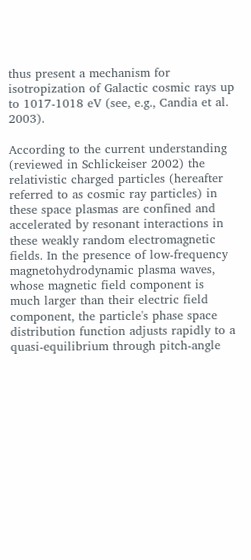thus present a mechanism for isotropization of Galactic cosmic rays up to 1017-1018 eV (see, e.g., Candia et al. 2003).

According to the current understanding (reviewed in Schlickeiser 2002) the relativistic charged particles (hereafter referred to as cosmic ray particles) in these space plasmas are confined and accelerated by resonant interactions in these weakly random electromagnetic fields. In the presence of low-frequency magnetohydrodynamic plasma waves, whose magnetic field component is much larger than their electric field component, the particle's phase space distribution function adjusts rapidly to a quasi-equilibrium through pitch-angle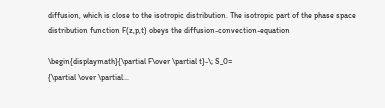diffusion, which is close to the isotropic distribution. The isotropic part of the phase space distribution function F(z,p,t) obeys the diffusion-convection-equation

\begin{displaymath}{\partial F\over \partial t}-\; S_0=
{\partial \over \partial...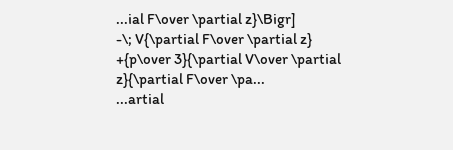...ial F\over \partial z}\Bigr]
-\; V{\partial F\over \partial z}
+{p\over 3}{\partial V\over \partial z}{\partial F\over \pa...
...artial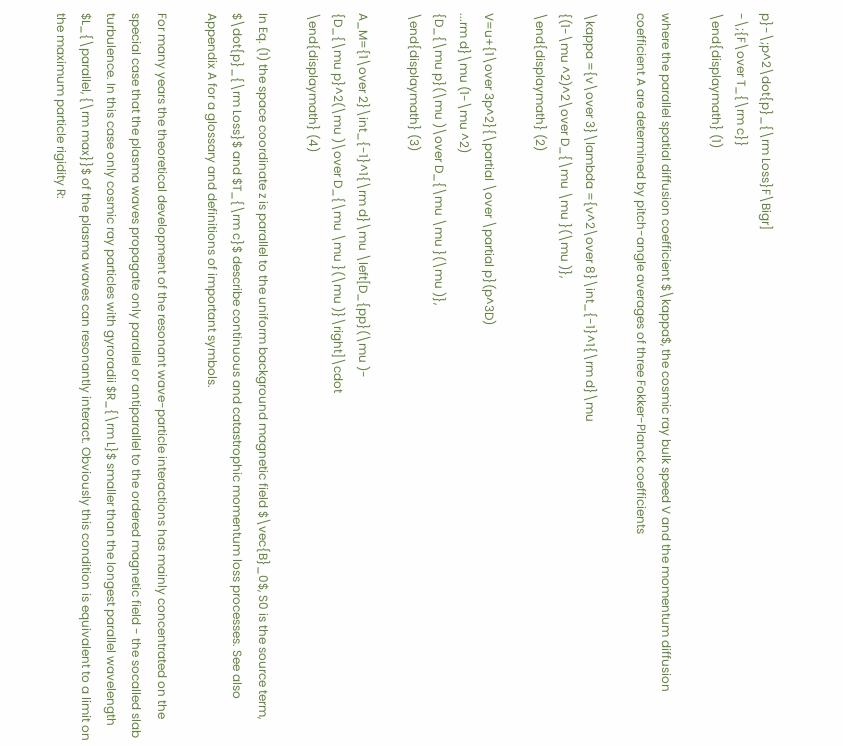p}-\;p^2\dot{p}_{\rm Loss}F\Bigr]
-\;{F\over T_{\rm c}}
\end{displaymath} (1)

where the parallel spatial diffusion coefficient $\kappa$, the cosmic ray bulk speed V and the momentum diffusion coefficient A are determined by pitch-angle averages of three Fokker-Planck coefficients

\kappa ={v\over 3}\lambda ={v^2\over 8}\int_{-1}^1{\rm d}\mu
{(1-\mu ^2)^2\over D_{\mu \mu }(\mu )},
\end{displaymath} (2)

V=u+{1\over 3p^2}{\partial \over \partial p}(p^3D)
...rm d}\mu (1-\mu ^2)
{D_{\mu p}(\mu )\over D_{\mu \mu }(\mu )},
\end{displaymath} (3)

A_M={1\over 2}\int_{-1}^1{\rm d}\mu \left[D_{pp}(\mu )-
{D_{\mu p}^2(\mu )\over D_{\mu \mu }(\mu )}\right]\cdot
\end{displaymath} (4)

In Eq. (1) the space coordinate z is parallel to the uniform background magnetic field $\vec{B}_0$, S0 is the source term, $\dot{p}_{\rm Loss}$ and $T_{\rm c}$ describe continuous and catastrophic momentum loss processes. See also Appendix A for a glossary and definitions of important symbols.

For many years the theoretical development of the resonant wave-particle interactions has mainly concentrated on the special case that the plasma waves propagate only parallel or antiparallel to the ordered magnetic field - the socalled slab turbulence. In this case only cosmic ray particles with gyroradii $R_{\rm L}$ smaller than the longest parallel wavelength  $L_{\parallel, {\rm max}}$ of the plasma waves can resonantly interact. Obviously this condition is equivalent to a limit on the maximum particle rigidity R: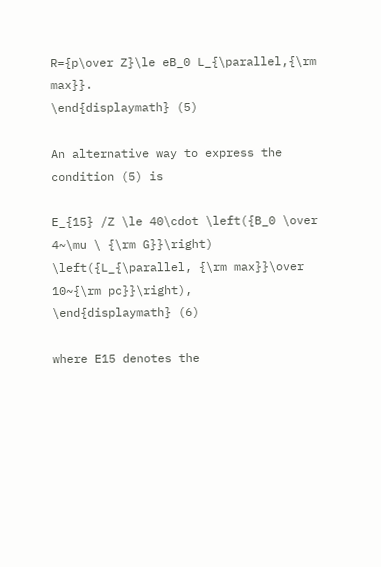R={p\over Z}\le eB_0 L_{\parallel,{\rm max}}.
\end{displaymath} (5)

An alternative way to express the condition (5) is

E_{15} /Z \le 40\cdot \left({B_0 \over 4~\mu \ {\rm G}}\right)
\left({L_{\parallel, {\rm max}}\over 10~{\rm pc}}\right),
\end{displaymath} (6)

where E15 denotes the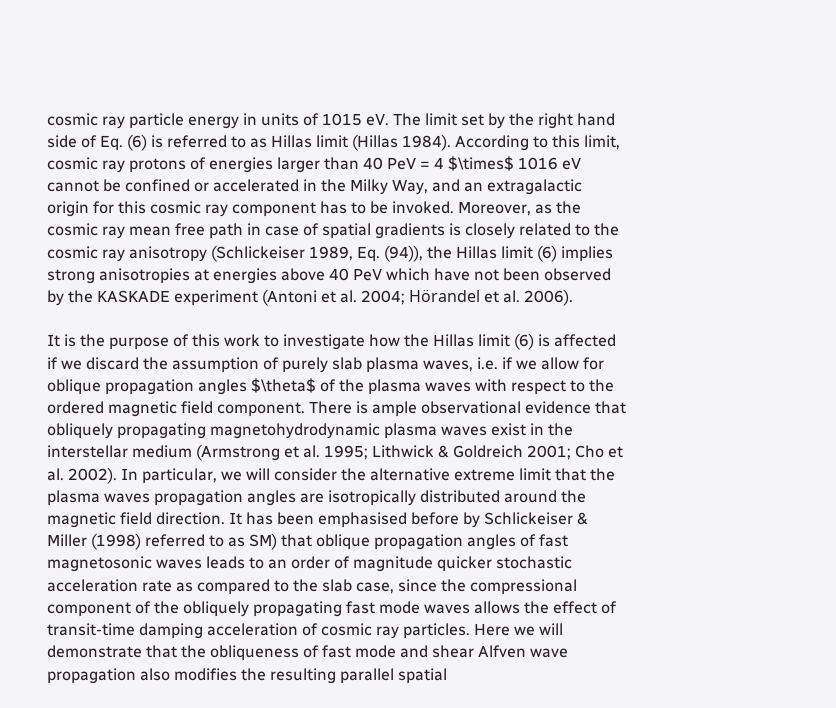cosmic ray particle energy in units of 1015 eV. The limit set by the right hand side of Eq. (6) is referred to as Hillas limit (Hillas 1984). According to this limit, cosmic ray protons of energies larger than 40 PeV = 4 $\times$ 1016 eV cannot be confined or accelerated in the Milky Way, and an extragalactic origin for this cosmic ray component has to be invoked. Moreover, as the cosmic ray mean free path in case of spatial gradients is closely related to the cosmic ray anisotropy (Schlickeiser 1989, Eq. (94)), the Hillas limit (6) implies strong anisotropies at energies above 40 PeV which have not been observed by the KASKADE experiment (Antoni et al. 2004; Hörandel et al. 2006).

It is the purpose of this work to investigate how the Hillas limit (6) is affected if we discard the assumption of purely slab plasma waves, i.e. if we allow for oblique propagation angles $\theta$ of the plasma waves with respect to the ordered magnetic field component. There is ample observational evidence that obliquely propagating magnetohydrodynamic plasma waves exist in the interstellar medium (Armstrong et al. 1995; Lithwick & Goldreich 2001; Cho et al. 2002). In particular, we will consider the alternative extreme limit that the plasma waves propagation angles are isotropically distributed around the magnetic field direction. It has been emphasised before by Schlickeiser & Miller (1998) referred to as SM) that oblique propagation angles of fast magnetosonic waves leads to an order of magnitude quicker stochastic acceleration rate as compared to the slab case, since the compressional component of the obliquely propagating fast mode waves allows the effect of transit-time damping acceleration of cosmic ray particles. Here we will demonstrate that the obliqueness of fast mode and shear Alfven wave propagation also modifies the resulting parallel spatial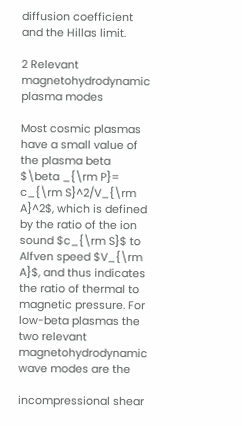diffusion coefficient and the Hillas limit.

2 Relevant magnetohydrodynamic plasma modes

Most cosmic plasmas have a small value of the plasma beta $\beta _{\rm P}=
c_{\rm S}^2/V_{\rm A}^2$, which is defined by the ratio of the ion sound $c_{\rm S}$ to Alfven speed $V_{\rm A}$, and thus indicates the ratio of thermal to magnetic pressure. For low-beta plasmas the two relevant magnetohydrodynamic wave modes are the

incompressional shear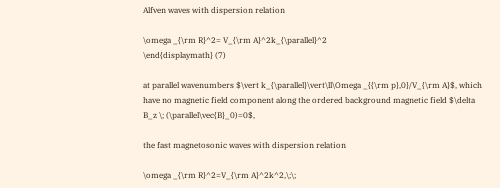Alfven waves with dispersion relation

\omega _{\rm R}^2= V_{\rm A}^2k_{\parallel}^2
\end{displaymath} (7)

at parallel wavenumbers $\vert k_{\parallel}\vert\ll\Omega _{{\rm p},0}/V_{\rm A}$, which have no magnetic field component along the ordered background magnetic field $\delta B_z \; (\parallel\vec{B}_0)=0$,

the fast magnetosonic waves with dispersion relation

\omega _{\rm R}^2=V_{\rm A}^2k^2,\;\;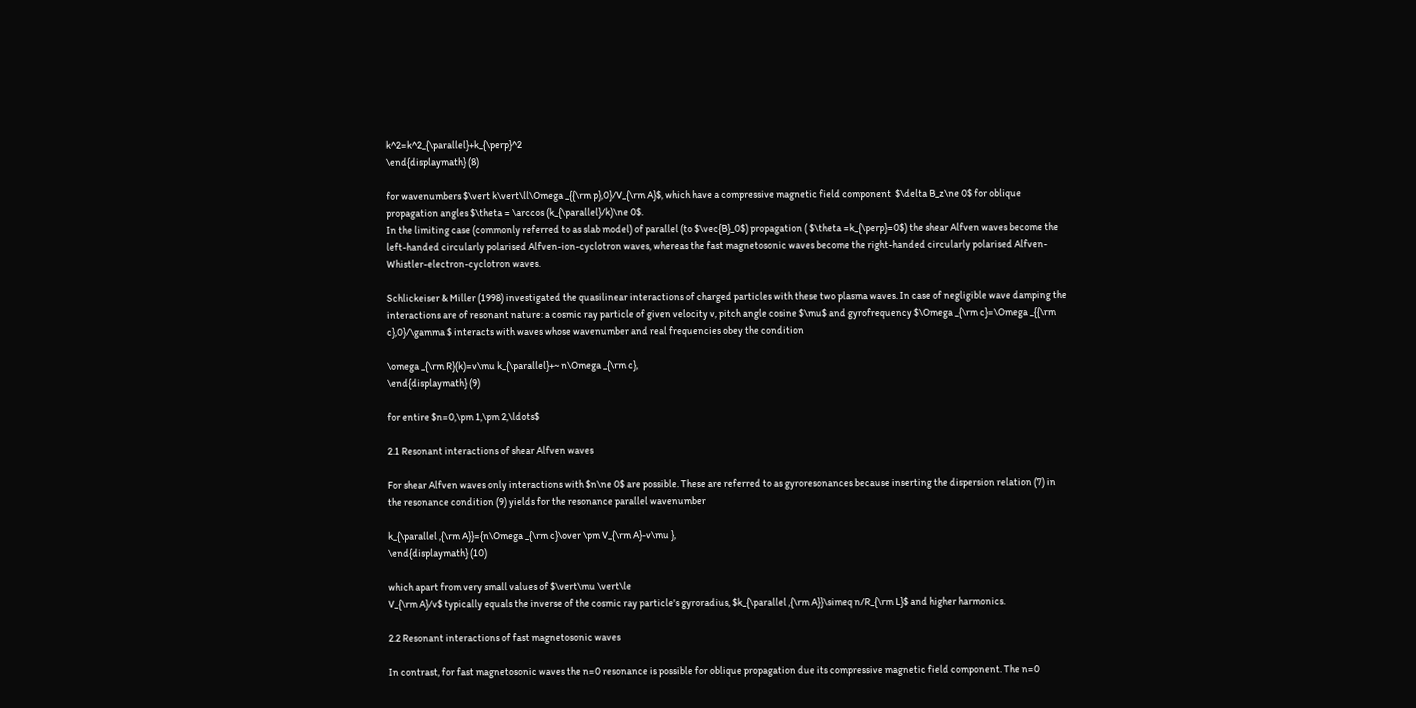k^2=k^2_{\parallel}+k_{\perp}^2
\end{displaymath} (8)

for wavenumbers $\vert k\vert\ll\Omega _{{\rm p},0}/V_{\rm A}$, which have a compressive magnetic field component  $\delta B_z\ne 0$ for oblique propagation angles $\theta = \arccos (k_{\parallel}/k)\ne 0$.
In the limiting case (commonly referred to as slab model) of parallel (to $\vec{B}_0$) propagation ( $\theta =k_{\perp}=0$) the shear Alfven waves become the left-handed circularly polarised Alfven-ion-cyclotron waves, whereas the fast magnetosonic waves become the right-handed circularly polarised Alfven-Whistler-electron-cyclotron waves.

Schlickeiser & Miller (1998) investigated the quasilinear interactions of charged particles with these two plasma waves. In case of negligible wave damping the interactions are of resonant nature: a cosmic ray particle of given velocity v, pitch angle cosine $\mu$ and gyrofrequency $\Omega _{\rm c}=\Omega _{{\rm c},0}/\gamma $ interacts with waves whose wavenumber and real frequencies obey the condition

\omega _{\rm R}(k)=v\mu k_{\parallel}+~ n\Omega _{\rm c},
\end{displaymath} (9)

for entire $n=0,\pm 1,\pm 2,\ldots$

2.1 Resonant interactions of shear Alfven waves

For shear Alfven waves only interactions with $n\ne 0$ are possible. These are referred to as gyroresonances because inserting the dispersion relation (7) in the resonance condition (9) yields for the resonance parallel wavenumber

k_{\parallel ,{\rm A}}={n\Omega _{\rm c}\over \pm V_{\rm A}-v\mu },
\end{displaymath} (10)

which apart from very small values of $\vert\mu \vert\le
V_{\rm A}/v$ typically equals the inverse of the cosmic ray particle's gyroradius, $k_{\parallel ,{\rm A}}\simeq n/R_{\rm L}$ and higher harmonics.

2.2 Resonant interactions of fast magnetosonic waves

In contrast, for fast magnetosonic waves the n=0 resonance is possible for oblique propagation due its compressive magnetic field component. The n=0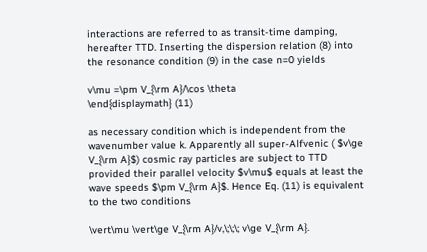interactions are referred to as transit-time damping, hereafter TTD. Inserting the dispersion relation (8) into the resonance condition (9) in the case n=0 yields

v\mu =\pm V_{\rm A}/\cos \theta
\end{displaymath} (11)

as necessary condition which is independent from the wavenumber value k. Apparently all super-Alfvenic ( $v\ge V_{\rm A}$) cosmic ray particles are subject to TTD provided their parallel velocity $v\mu$ equals at least the wave speeds $\pm V_{\rm A}$. Hence Eq. (11) is equivalent to the two conditions

\vert\mu \vert\ge V_{\rm A}/v,\;\;\; v\ge V_{\rm A}.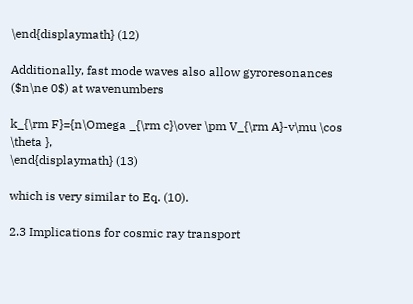\end{displaymath} (12)

Additionally, fast mode waves also allow gyroresonances ($n\ne 0$) at wavenumbers

k_{\rm F}={n\Omega _{\rm c}\over \pm V_{\rm A}-v\mu \cos \theta },
\end{displaymath} (13)

which is very similar to Eq. (10).

2.3 Implications for cosmic ray transport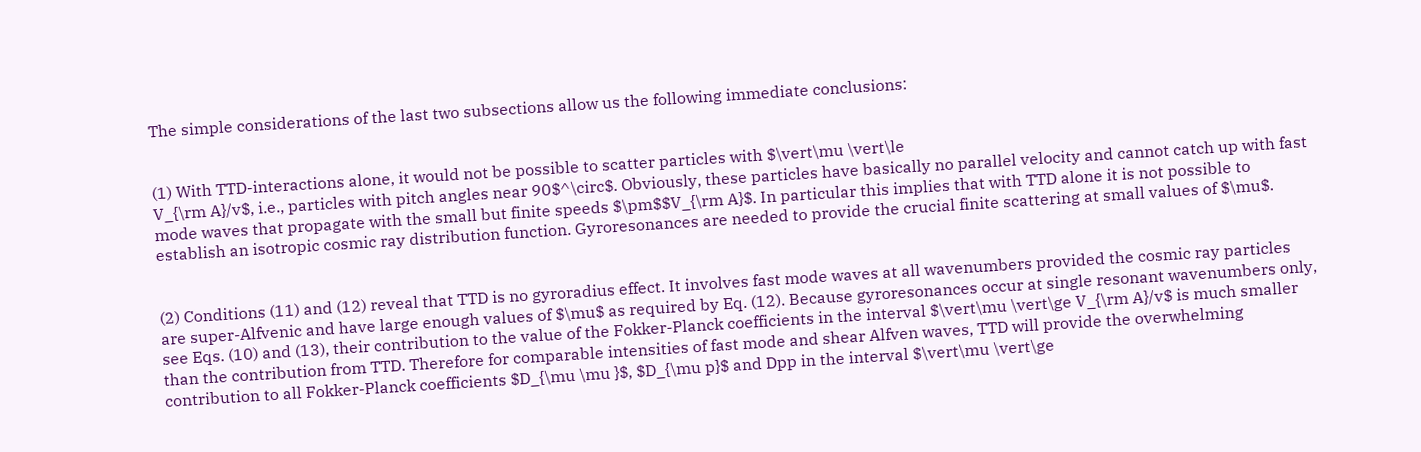The simple considerations of the last two subsections allow us the following immediate conclusions:


(1) With TTD-interactions alone, it would not be possible to scatter particles with $\vert\mu \vert\le
V_{\rm A}/v$, i.e., particles with pitch angles near 90$^\circ$. Obviously, these particles have basically no parallel velocity and cannot catch up with fast mode waves that propagate with the small but finite speeds $\pm$$V_{\rm A}$. In particular this implies that with TTD alone it is not possible to establish an isotropic cosmic ray distribution function. Gyroresonances are needed to provide the crucial finite scattering at small values of $\mu$.


(2) Conditions (11) and (12) reveal that TTD is no gyroradius effect. It involves fast mode waves at all wavenumbers provided the cosmic ray particles are super-Alfvenic and have large enough values of $\mu$ as required by Eq. (12). Because gyroresonances occur at single resonant wavenumbers only, see Eqs. (10) and (13), their contribution to the value of the Fokker-Planck coefficients in the interval $\vert\mu \vert\ge V_{\rm A}/v$ is much smaller than the contribution from TTD. Therefore for comparable intensities of fast mode and shear Alfven waves, TTD will provide the overwhelming contribution to all Fokker-Planck coefficients $D_{\mu \mu }$, $D_{\mu p}$ and Dpp in the interval $\vert\mu \vert\ge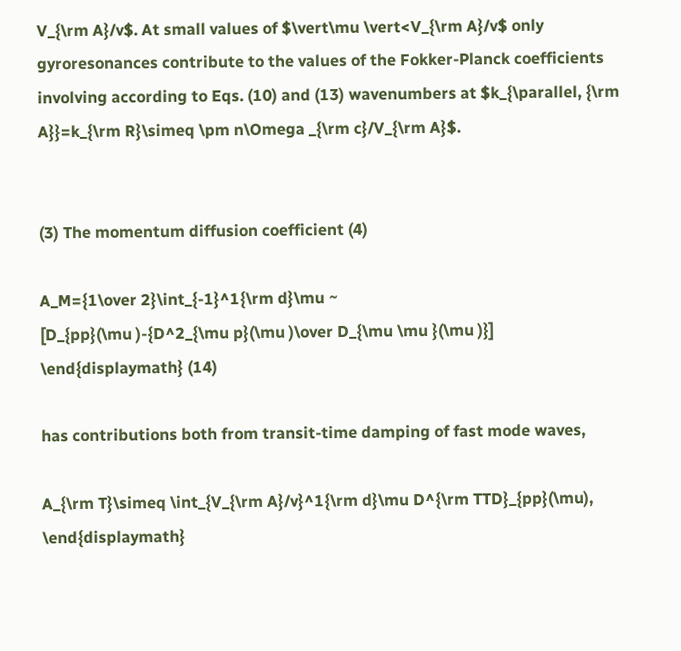V_{\rm A}/v$. At small values of $\vert\mu \vert<V_{\rm A}/v$ only gyroresonances contribute to the values of the Fokker-Planck coefficients involving according to Eqs. (10) and (13) wavenumbers at $k_{\parallel, {\rm A}}=k_{\rm R}\simeq \pm n\Omega _{\rm c}/V_{\rm A}$.


(3) The momentum diffusion coefficient (4)

A_M={1\over 2}\int_{-1}^1{\rm d}\mu ~
[D_{pp}(\mu )-{D^2_{\mu p}(\mu )\over D_{\mu \mu }(\mu )}]
\end{displaymath} (14)

has contributions both from transit-time damping of fast mode waves,

A_{\rm T}\simeq \int_{V_{\rm A}/v}^1{\rm d}\mu D^{\rm TTD}_{pp}(\mu),
\end{displaymath}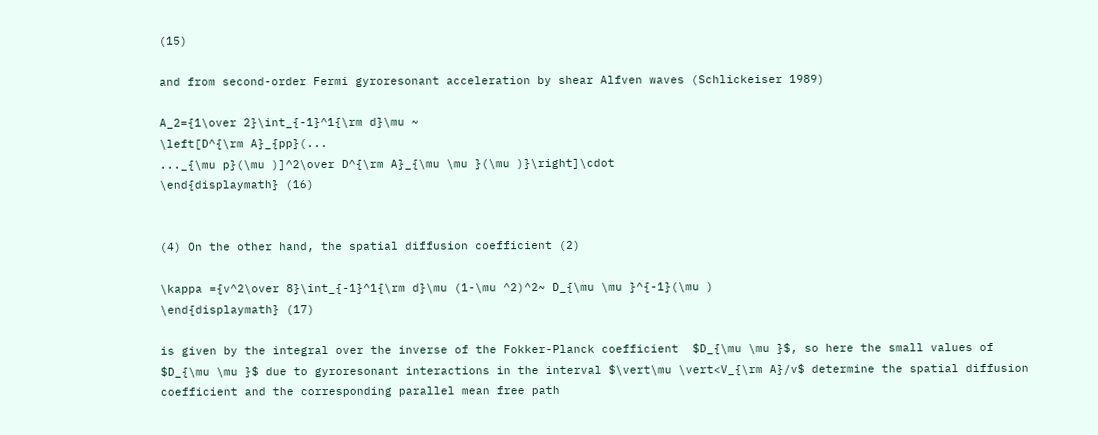(15)

and from second-order Fermi gyroresonant acceleration by shear Alfven waves (Schlickeiser 1989)

A_2={1\over 2}\int_{-1}^1{\rm d}\mu ~
\left[D^{\rm A}_{pp}(...
..._{\mu p}(\mu )]^2\over D^{\rm A}_{\mu \mu }(\mu )}\right]\cdot
\end{displaymath} (16)


(4) On the other hand, the spatial diffusion coefficient (2)

\kappa ={v^2\over 8}\int_{-1}^1{\rm d}\mu (1-\mu ^2)^2~ D_{\mu \mu }^{-1}(\mu )
\end{displaymath} (17)

is given by the integral over the inverse of the Fokker-Planck coefficient  $D_{\mu \mu }$, so here the small values of  $D_{\mu \mu }$ due to gyroresonant interactions in the interval $\vert\mu \vert<V_{\rm A}/v$ determine the spatial diffusion coefficient and the corresponding parallel mean free path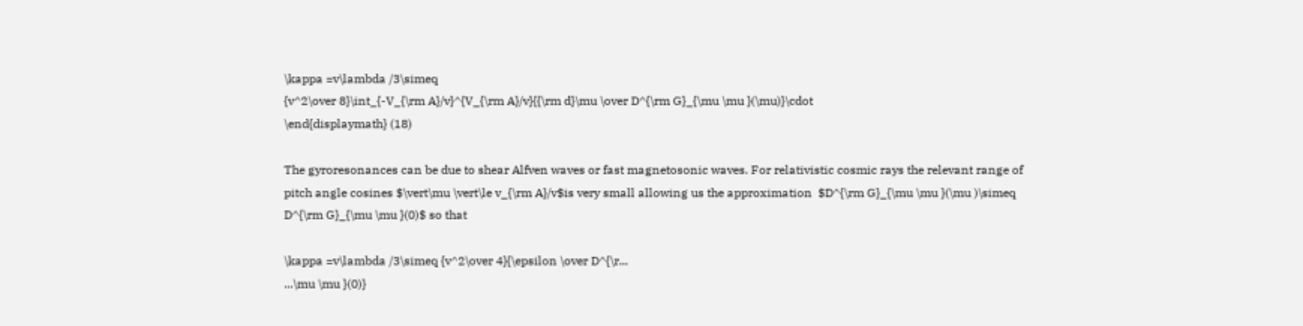\kappa =v\lambda /3\simeq
{v^2\over 8}\int_{-V_{\rm A}/v}^{V_{\rm A}/v}{{\rm d}\mu \over D^{\rm G}_{\mu \mu }(\mu)}\cdot
\end{displaymath} (18)

The gyroresonances can be due to shear Alfven waves or fast magnetosonic waves. For relativistic cosmic rays the relevant range of pitch angle cosines $\vert\mu \vert\le v_{\rm A}/v$is very small allowing us the approximation  $D^{\rm G}_{\mu \mu }(\mu )\simeq
D^{\rm G}_{\mu \mu }(0)$ so that

\kappa =v\lambda /3\simeq {v^2\over 4}{\epsilon \over D^{\r...
...\mu \mu }(0)}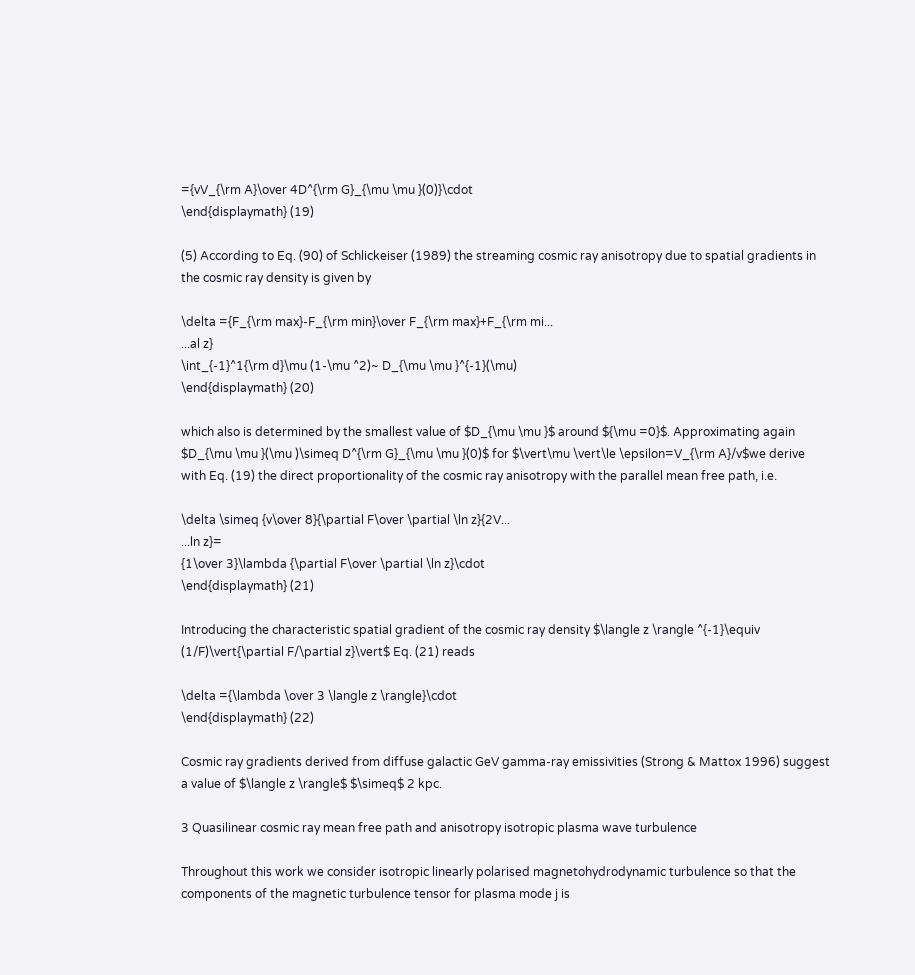={vV_{\rm A}\over 4D^{\rm G}_{\mu \mu }(0)}\cdot
\end{displaymath} (19)

(5) According to Eq. (90) of Schlickeiser (1989) the streaming cosmic ray anisotropy due to spatial gradients in the cosmic ray density is given by

\delta ={F_{\rm max}-F_{\rm min}\over F_{\rm max}+F_{\rm mi...
...al z}
\int_{-1}^1{\rm d}\mu (1-\mu ^2)~ D_{\mu \mu }^{-1}(\mu)
\end{displaymath} (20)

which also is determined by the smallest value of $D_{\mu \mu }$ around ${\mu =0}$. Approximating again $D_{\mu \mu }(\mu )\simeq D^{\rm G}_{\mu \mu }(0)$ for $\vert\mu \vert\le \epsilon=V_{\rm A}/v$we derive with Eq. (19) the direct proportionality of the cosmic ray anisotropy with the parallel mean free path, i.e.

\delta \simeq {v\over 8}{\partial F\over \partial \ln z}{2V...
...ln z}=
{1\over 3}\lambda {\partial F\over \partial \ln z}\cdot
\end{displaymath} (21)

Introducing the characteristic spatial gradient of the cosmic ray density $\langle z \rangle ^{-1}\equiv (1/F)\vert{\partial F/\partial z}\vert$ Eq. (21) reads

\delta ={\lambda \over 3 \langle z \rangle}\cdot
\end{displaymath} (22)

Cosmic ray gradients derived from diffuse galactic GeV gamma-ray emissivities (Strong & Mattox 1996) suggest a value of $\langle z \rangle$ $\simeq$ 2 kpc.

3 Quasilinear cosmic ray mean free path and anisotropy isotropic plasma wave turbulence

Throughout this work we consider isotropic linearly polarised magnetohydrodynamic turbulence so that the components of the magnetic turbulence tensor for plasma mode j is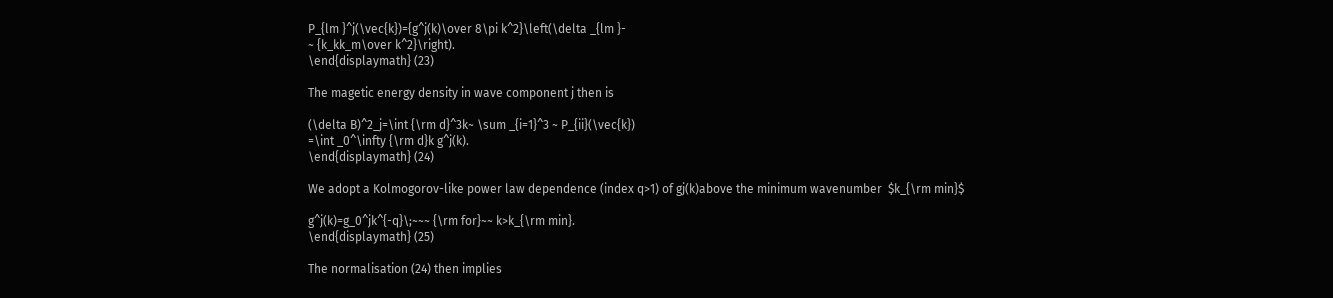P_{lm }^j(\vec{k})={g^j(k)\over 8\pi k^2}\left(\delta _{lm }-
~ {k_kk_m\over k^2}\right).
\end{displaymath} (23)

The magetic energy density in wave component j then is

(\delta B)^2_j=\int {\rm d}^3k~ \sum _{i=1}^3 ~ P_{ii}(\vec{k})
=\int _0^\infty {\rm d}k g^j(k).
\end{displaymath} (24)

We adopt a Kolmogorov-like power law dependence (index q>1) of gj(k)above the minimum wavenumber  $k_{\rm min}$

g^j(k)=g_0^jk^{-q}\;~~~ {\rm for}~~ k>k_{\rm min}.
\end{displaymath} (25)

The normalisation (24) then implies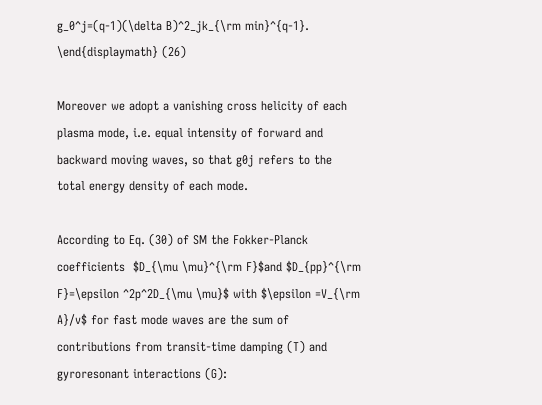g_0^j=(q-1)(\delta B)^2_jk_{\rm min}^{q-1}.
\end{displaymath} (26)

Moreover we adopt a vanishing cross helicity of each plasma mode, i.e. equal intensity of forward and backward moving waves, so that g0j refers to the total energy density of each mode.

According to Eq. (30) of SM the Fokker-Planck coefficients  $D_{\mu \mu}^{\rm F}$and $D_{pp}^{\rm F}=\epsilon ^2p^2D_{\mu \mu}$ with $\epsilon =V_{\rm A}/v$ for fast mode waves are the sum of contributions from transit-time damping (T) and gyroresonant interactions (G):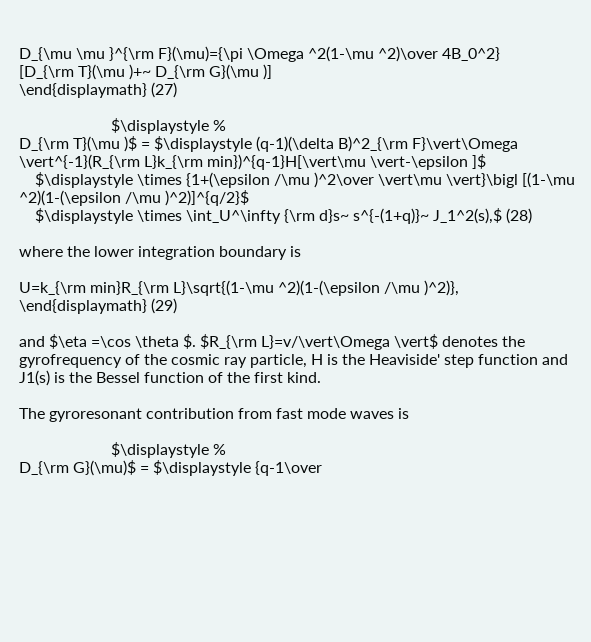D_{\mu \mu }^{\rm F}(\mu)={\pi \Omega ^2(1-\mu ^2)\over 4B_0^2}
[D_{\rm T}(\mu )+~ D_{\rm G}(\mu )]
\end{displaymath} (27)

                       $\displaystyle %
D_{\rm T}(\mu )$ = $\displaystyle (q-1)(\delta B)^2_{\rm F}\vert\Omega \vert^{-1}(R_{\rm L}k_{\rm min})^{q-1}H[\vert\mu \vert-\epsilon ]$
    $\displaystyle \times {1+(\epsilon /\mu )^2\over \vert\mu \vert}\bigl [(1-\mu ^2)(1-(\epsilon /\mu )^2)]^{q/2}$
    $\displaystyle \times \int_U^\infty {\rm d}s~ s^{-(1+q)}~ J_1^2(s),$ (28)

where the lower integration boundary is

U=k_{\rm min}R_{\rm L}\sqrt{(1-\mu ^2)(1-(\epsilon /\mu )^2)},
\end{displaymath} (29)

and $\eta =\cos \theta $. $R_{\rm L}=v/\vert\Omega \vert$ denotes the gyrofrequency of the cosmic ray particle, H is the Heaviside' step function and J1(s) is the Bessel function of the first kind.

The gyroresonant contribution from fast mode waves is

                       $\displaystyle %
D_{\rm G}(\mu)$ = $\displaystyle {q-1\over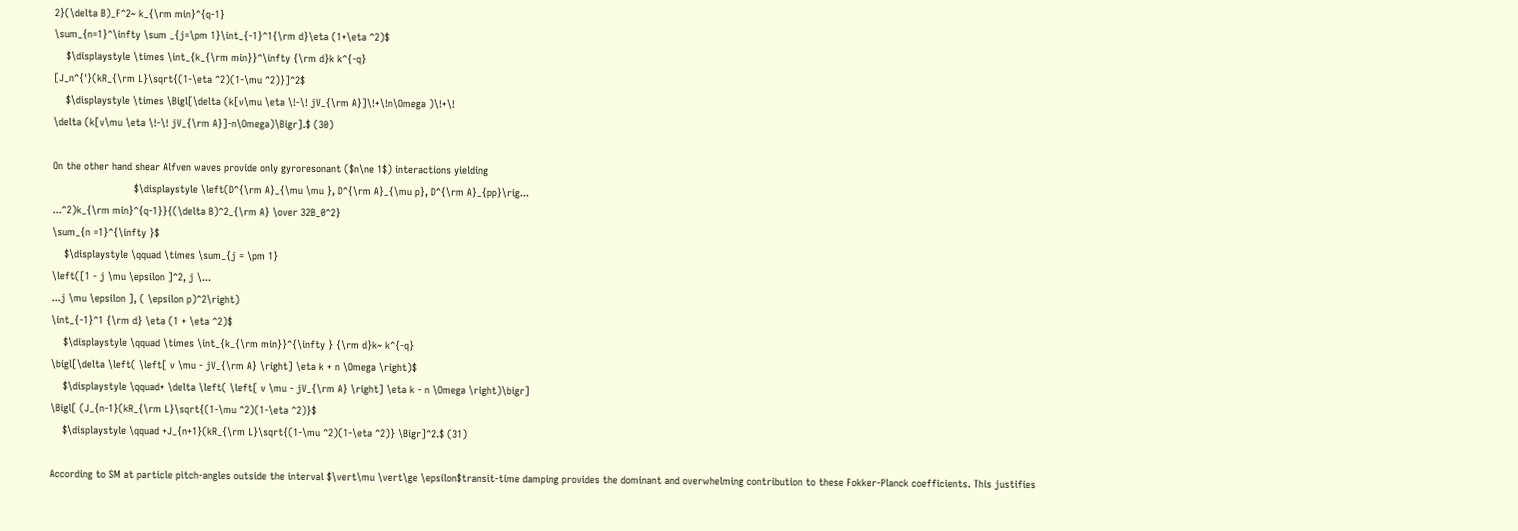2}(\delta B)_F^2~ k_{\rm min}^{q-1}
\sum_{n=1}^\infty \sum _{j=\pm 1}\int_{-1}^1{\rm d}\eta (1+\eta ^2)$
    $\displaystyle \times \int_{k_{\rm min}}^\infty {\rm d}k k^{-q}
[J_n^{'}(kR_{\rm L}\sqrt{(1-\eta ^2)(1-\mu ^2)}]^2$
    $\displaystyle \times \Bigl[\delta (k[v\mu \eta \!-\! jV_{\rm A}]\!+\!n\Omega )\!+\!
\delta (k[v\mu \eta \!-\! jV_{\rm A}]-n\Omega)\Bigr].$ (30)

On the other hand shear Alfven waves provide only gyroresonant ($n\ne 1$) interactions yielding
                           $\displaystyle \left(D^{\rm A}_{\mu \mu }, D^{\rm A}_{\mu p}, D^{\rm A}_{pp}\rig...
...^2)k_{\rm min}^{q-1}}{(\delta B)^2_{\rm A} \over 32B_0^2}
\sum_{n =1}^{\infty }$
    $\displaystyle \qquad \times \sum_{j = \pm 1}
\left([1 - j \mu \epsilon ]^2, j \...
...j \mu \epsilon ], ( \epsilon p)^2\right)
\int_{-1}^1 {\rm d} \eta (1 + \eta ^2)$
    $\displaystyle \qquad \times \int_{k_{\rm min}}^{\infty } {\rm d}k~ k^{-q}
\bigl[\delta \left( \left[ v \mu - jV_{\rm A} \right] \eta k + n \Omega \right)$
    $\displaystyle \qquad+ \delta \left( \left[ v \mu - jV_{\rm A} \right] \eta k - n \Omega \right)\bigr]
\Bigl[ (J_{n-1}(kR_{\rm L}\sqrt{(1-\mu ^2)(1-\eta ^2)}$
    $\displaystyle \qquad +J_{n+1}(kR_{\rm L}\sqrt{(1-\mu ^2)(1-\eta ^2)} \Bigr]^2.$ (31)

According to SM at particle pitch-angles outside the interval $\vert\mu \vert\ge \epsilon$transit-time damping provides the dominant and overwhelming contribution to these Fokker-Planck coefficients. This justifies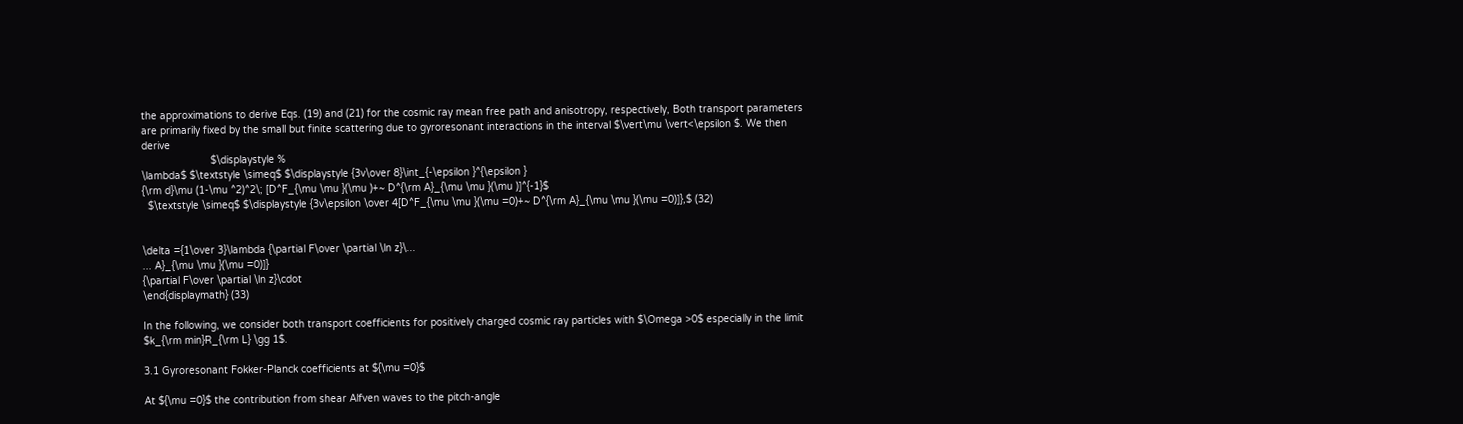the approximations to derive Eqs. (19) and (21) for the cosmic ray mean free path and anisotropy, respectively, Both transport parameters are primarily fixed by the small but finite scattering due to gyroresonant interactions in the interval $\vert\mu \vert<\epsilon $. We then derive
                       $\displaystyle %
\lambda$ $\textstyle \simeq$ $\displaystyle {3v\over 8}\int_{-\epsilon }^{\epsilon }
{\rm d}\mu (1-\mu ^2)^2\; [D^F_{\mu \mu }(\mu )+~ D^{\rm A}_{\mu \mu }(\mu )]^{-1}$
  $\textstyle \simeq$ $\displaystyle {3v\epsilon \over 4[D^F_{\mu \mu }(\mu =0)+~ D^{\rm A}_{\mu \mu }(\mu =0)]},$ (32)


\delta ={1\over 3}\lambda {\partial F\over \partial \ln z}\...
... A}_{\mu \mu }(\mu =0)]}
{\partial F\over \partial \ln z}\cdot
\end{displaymath} (33)

In the following, we consider both transport coefficients for positively charged cosmic ray particles with $\Omega >0$ especially in the limit $k_{\rm min}R_{\rm L} \gg 1$.

3.1 Gyroresonant Fokker-Planck coefficients at ${\mu =0}$

At ${\mu =0}$ the contribution from shear Alfven waves to the pitch-angle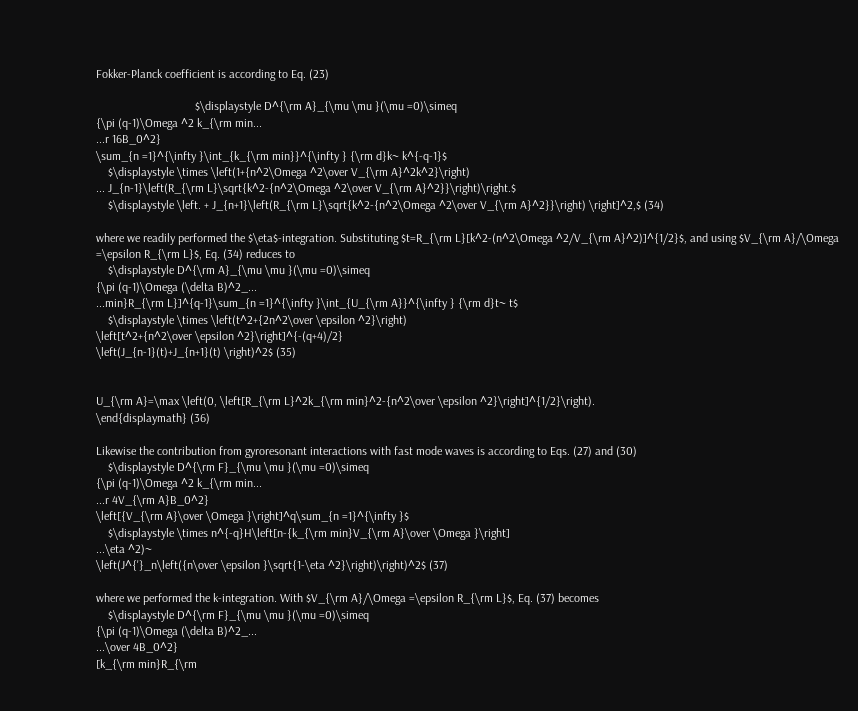Fokker-Planck coefficient is according to Eq. (23)

                                 $\displaystyle D^{\rm A}_{\mu \mu }(\mu =0)\simeq
{\pi (q-1)\Omega ^2 k_{\rm min...
...r 16B_0^2}
\sum_{n =1}^{\infty }\int_{k_{\rm min}}^{\infty } {\rm d}k~ k^{-q-1}$
    $\displaystyle \times \left(1+{n^2\Omega ^2\over V_{\rm A}^2k^2}\right)
... J_{n-1}\left(R_{\rm L}\sqrt{k^2-{n^2\Omega ^2\over V_{\rm A}^2}}\right)\right.$
    $\displaystyle \left. + J_{n+1}\left(R_{\rm L}\sqrt{k^2-{n^2\Omega ^2\over V_{\rm A}^2}}\right) \right]^2,$ (34)

where we readily performed the $\eta$-integration. Substituting $t=R_{\rm L}[k^2-(n^2\Omega ^2/V_{\rm A}^2)]^{1/2}$, and using $V_{\rm A}/\Omega =\epsilon R_{\rm L}$, Eq. (34) reduces to
    $\displaystyle D^{\rm A}_{\mu \mu }(\mu =0)\simeq
{\pi (q-1)\Omega (\delta B)^2_...
...min}R_{\rm L}]^{q-1}\sum_{n =1}^{\infty }\int_{U_{\rm A}}^{\infty } {\rm d}t~ t$
    $\displaystyle \times \left(t^2+{2n^2\over \epsilon ^2}\right)
\left[t^2+{n^2\over \epsilon ^2}\right]^{-(q+4)/2}
\left(J_{n-1}(t)+J_{n+1}(t) \right)^2$ (35)


U_{\rm A}=\max \left(0, \left[R_{\rm L}^2k_{\rm min}^2-{n^2\over \epsilon ^2}\right]^{1/2}\right).
\end{displaymath} (36)

Likewise the contribution from gyroresonant interactions with fast mode waves is according to Eqs. (27) and (30)
    $\displaystyle D^{\rm F}_{\mu \mu }(\mu =0)\simeq
{\pi (q-1)\Omega ^2 k_{\rm min...
...r 4V_{\rm A}B_0^2}
\left[{V_{\rm A}\over \Omega }\right]^q\sum_{n =1}^{\infty }$
    $\displaystyle \times n^{-q}H\left[n-{k_{\rm min}V_{\rm A}\over \Omega }\right]
...\eta ^2)~
\left(J^{'}_n\left({n\over \epsilon }\sqrt{1-\eta ^2}\right)\right)^2$ (37)

where we performed the k-integration. With $V_{\rm A}/\Omega =\epsilon R_{\rm L}$, Eq. (37) becomes
    $\displaystyle D^{\rm F}_{\mu \mu }(\mu =0)\simeq
{\pi (q-1)\Omega (\delta B)^2_...
...\over 4B_0^2}
[k_{\rm min}R_{\rm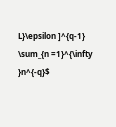L}\epsilon ]^{q-1}
\sum_{n =1}^{\infty }n^{-q}$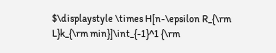$\displaystyle \times H[n-\epsilon R_{\rm L}k_{\rm min}]\int_{-1}^1 {\rm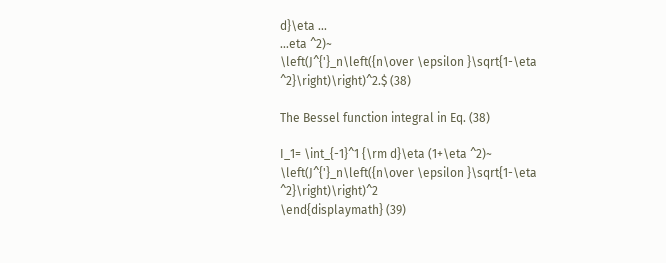d}\eta ...
...eta ^2)~
\left(J^{'}_n\left({n\over \epsilon }\sqrt{1-\eta ^2}\right)\right)^2.$ (38)

The Bessel function integral in Eq. (38)

I_1= \int_{-1}^1 {\rm d}\eta (1+\eta ^2)~
\left(J^{'}_n\left({n\over \epsilon }\sqrt{1-\eta ^2}\right)\right)^2
\end{displaymath} (39)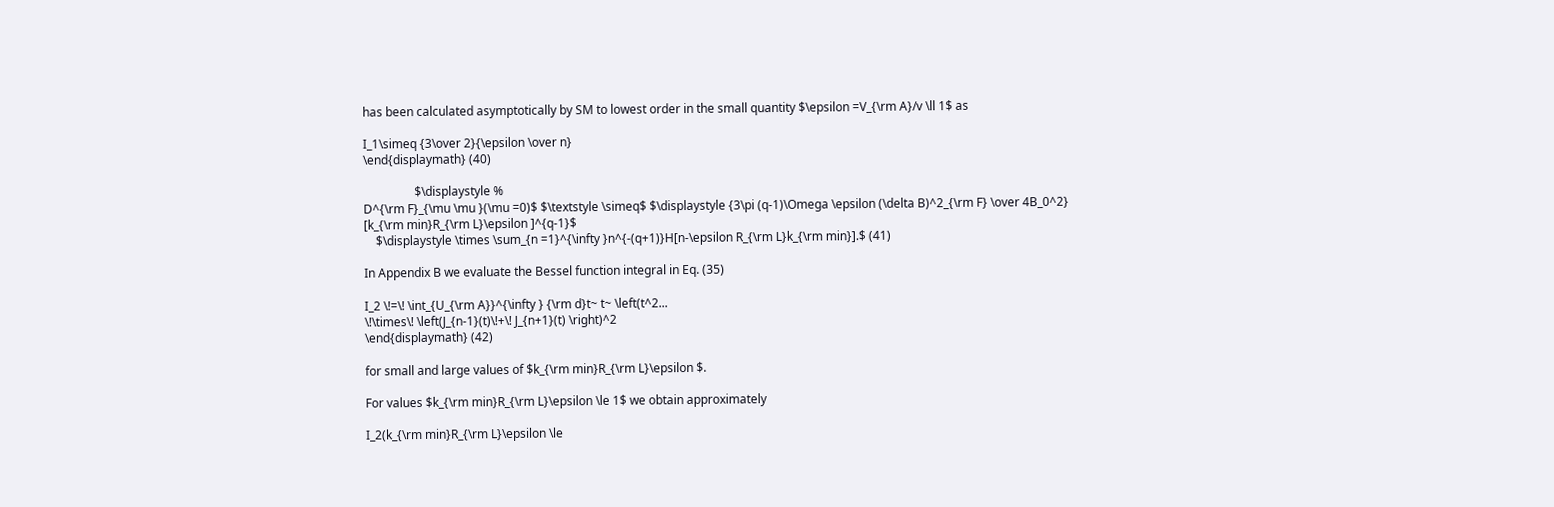has been calculated asymptotically by SM to lowest order in the small quantity $\epsilon =V_{\rm A}/v \ll 1$ as

I_1\simeq {3\over 2}{\epsilon \over n}
\end{displaymath} (40)

                 $\displaystyle %
D^{\rm F}_{\mu \mu }(\mu =0)$ $\textstyle \simeq$ $\displaystyle {3\pi (q-1)\Omega \epsilon (\delta B)^2_{\rm F} \over 4B_0^2}
[k_{\rm min}R_{\rm L}\epsilon ]^{q-1}$
    $\displaystyle \times \sum_{n =1}^{\infty }n^{-(q+1)}H[n-\epsilon R_{\rm L}k_{\rm min}].$ (41)

In Appendix B we evaluate the Bessel function integral in Eq. (35)

I_2 \!=\! \int_{U_{\rm A}}^{\infty } {\rm d}t~ t~ \left(t^2...
\!\times\! \left(J_{n-1}(t)\!+\! J_{n+1}(t) \right)^2
\end{displaymath} (42)

for small and large values of $k_{\rm min}R_{\rm L}\epsilon $.

For values $k_{\rm min}R_{\rm L}\epsilon \le 1$ we obtain approximately

I_2(k_{\rm min}R_{\rm L}\epsilon \le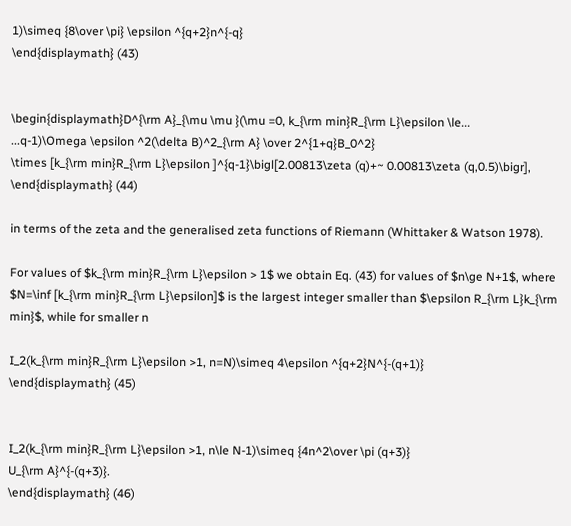1)\simeq {8\over \pi} \epsilon ^{q+2}n^{-q}
\end{displaymath} (43)


\begin{displaymath}D^{\rm A}_{\mu \mu }(\mu =0, k_{\rm min}R_{\rm L}\epsilon \le...
...q-1)\Omega \epsilon ^2(\delta B)^2_{\rm A} \over 2^{1+q}B_0^2}
\times [k_{\rm min}R_{\rm L}\epsilon ]^{q-1}\bigl[2.00813\zeta (q)+~ 0.00813\zeta (q,0.5)\bigr],
\end{displaymath} (44)

in terms of the zeta and the generalised zeta functions of Riemann (Whittaker & Watson 1978).

For values of $k_{\rm min}R_{\rm L}\epsilon > 1$ we obtain Eq. (43) for values of $n\ge N+1$, where $N=\inf [k_{\rm min}R_{\rm L}\epsilon]$ is the largest integer smaller than $\epsilon R_{\rm L}k_{\rm min}$, while for smaller n

I_2(k_{\rm min}R_{\rm L}\epsilon >1, n=N)\simeq 4\epsilon ^{q+2}N^{-(q+1)}
\end{displaymath} (45)


I_2(k_{\rm min}R_{\rm L}\epsilon >1, n\le N-1)\simeq {4n^2\over \pi (q+3)}
U_{\rm A}^{-(q+3)}.
\end{displaymath} (46)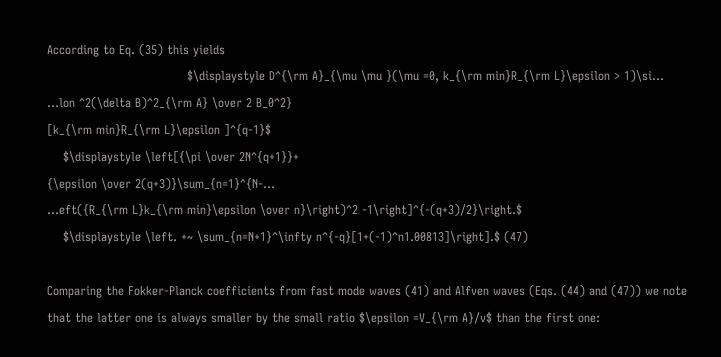According to Eq. (35) this yields
                                   $\displaystyle D^{\rm A}_{\mu \mu }(\mu =0, k_{\rm min}R_{\rm L}\epsilon > 1)\si...
...lon ^2(\delta B)^2_{\rm A} \over 2 B_0^2}
[k_{\rm min}R_{\rm L}\epsilon ]^{q-1}$
    $\displaystyle \left[{\pi \over 2N^{q+1}}+
{\epsilon \over 2(q+3)}\sum_{n=1}^{N-...
...eft({R_{\rm L}k_{\rm min}\epsilon \over n}\right)^2 -1\right]^{-(q+3)/2}\right.$
    $\displaystyle \left. +~ \sum_{n=N+1}^\infty n^{-q}[1+(-1)^n1.00813]\right].$ (47)

Comparing the Fokker-Planck coefficients from fast mode waves (41) and Alfven waves (Eqs. (44) and (47)) we note that the latter one is always smaller by the small ratio $\epsilon =V_{\rm A}/v$ than the first one: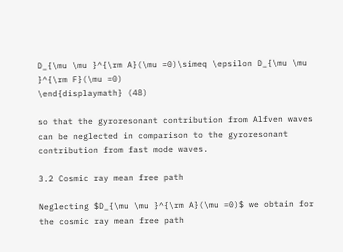D_{\mu \mu }^{\rm A}(\mu =0)\simeq \epsilon D_{\mu \mu }^{\rm F}(\mu =0)
\end{displaymath} (48)

so that the gyroresonant contribution from Alfven waves can be neglected in comparison to the gyroresonant contribution from fast mode waves.

3.2 Cosmic ray mean free path

Neglecting $D_{\mu \mu }^{\rm A}(\mu =0)$ we obtain for the cosmic ray mean free path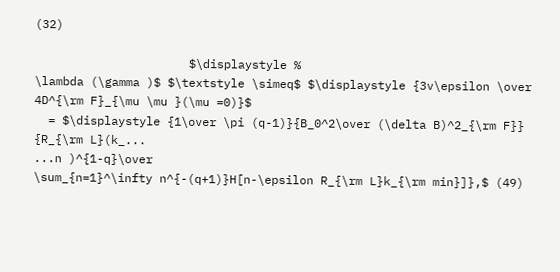(32)

                      $\displaystyle %
\lambda (\gamma )$ $\textstyle \simeq$ $\displaystyle {3v\epsilon \over 4D^{\rm F}_{\mu \mu }(\mu =0)}$
  = $\displaystyle {1\over \pi (q-1)}{B_0^2\over (\delta B)^2_{\rm F}}
{R_{\rm L}(k_...
...n )^{1-q}\over
\sum_{n=1}^\infty n^{-(q+1)}H[n-\epsilon R_{\rm L}k_{\rm min}]},$ (49)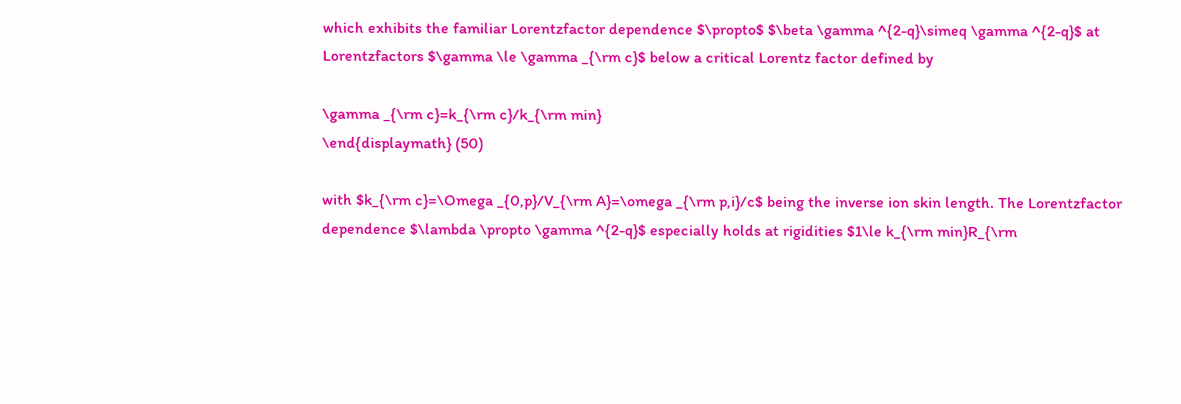which exhibits the familiar Lorentzfactor dependence $\propto$ $\beta \gamma ^{2-q}\simeq \gamma ^{2-q}$ at Lorentzfactors $\gamma \le \gamma _{\rm c}$ below a critical Lorentz factor defined by

\gamma _{\rm c}=k_{\rm c}/k_{\rm min}
\end{displaymath} (50)

with $k_{\rm c}=\Omega _{0,p}/V_{\rm A}=\omega _{\rm p,i}/c$ being the inverse ion skin length. The Lorentzfactor dependence $\lambda \propto \gamma ^{2-q}$ especially holds at rigidities $1\le k_{\rm min}R_{\rm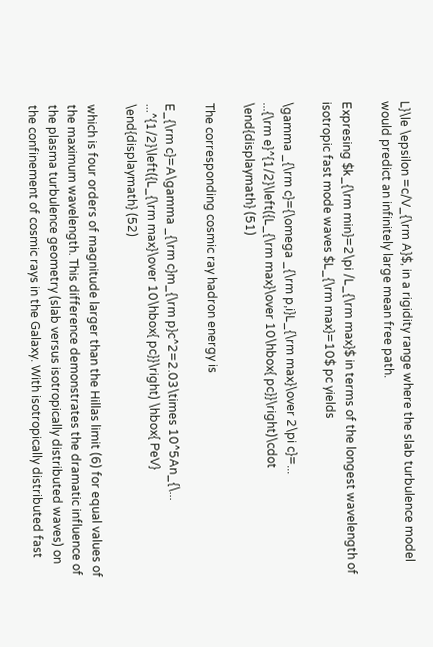L}\le \epsilon =c/V_{\rm A}$, in a rigidity range where the slab turbulence model would predict an infinitely large mean free path.

Expresing $k_{\rm min}=2\pi /L_{\rm max}$ in terms of the longest wavelength of isotropic fast mode waves $L_{\rm max}=10$ pc yields

\gamma _{\rm c}={\omega _{\rm p,i}L_{\rm max}\over 2\pi c}=...
...{\rm e}^{1/2}\left({L_{\rm max}\over 10\hbox{ pc}}\right)\cdot
\end{displaymath} (51)

The corresponding cosmic ray hadron energy is

E_{\rm c}=A\gamma _{\rm c}m_{\rm p}c^2=2.03\times 10^5An_{\...
...^{1/2}\left({L_{\rm max}\over 10\hbox{ pc}}\right) \hbox{ PeV}
\end{displaymath} (52)

which is four orders of magnitude larger than the Hillas limit (6) for equal values of the maximum wavelength. This difference demonstrates the dramatic influence of the plasma turbulence geometry (slab versus isotropically distributed waves) on the confinement of cosmic rays in the Galaxy. With isotropically distributed fast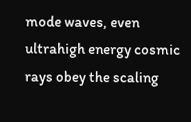mode waves, even ultrahigh energy cosmic rays obey the scaling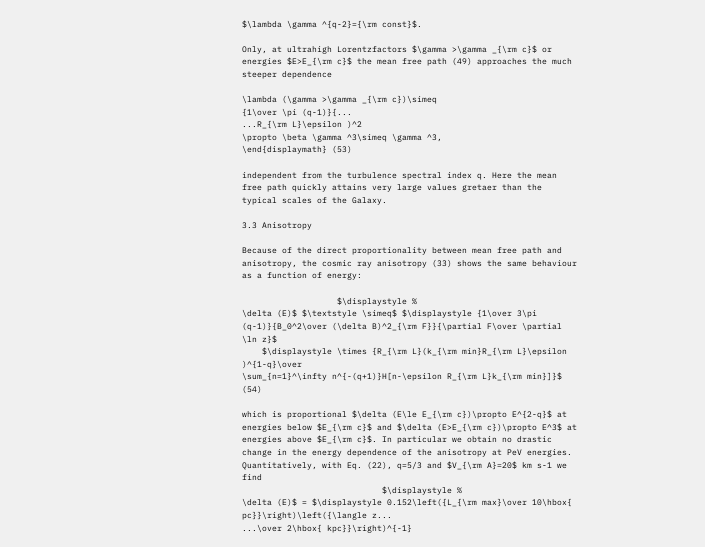$\lambda \gamma ^{q-2}={\rm const}$.

Only, at ultrahigh Lorentzfactors $\gamma >\gamma _{\rm c}$ or energies $E>E_{\rm c}$ the mean free path (49) approaches the much steeper dependence

\lambda (\gamma >\gamma _{\rm c})\simeq
{1\over \pi (q-1)}{...
...R_{\rm L}\epsilon )^2
\propto \beta \gamma ^3\simeq \gamma ^3,
\end{displaymath} (53)

independent from the turbulence spectral index q. Here the mean free path quickly attains very large values gretaer than the typical scales of the Galaxy.

3.3 Anisotropy

Because of the direct proportionality between mean free path and anisotropy, the cosmic ray anisotropy (33) shows the same behaviour as a function of energy:

                   $\displaystyle %
\delta (E)$ $\textstyle \simeq$ $\displaystyle {1\over 3\pi (q-1)}{B_0^2\over (\delta B)^2_{\rm F}}{\partial F\over \partial \ln z}$
    $\displaystyle \times {R_{\rm L}(k_{\rm min}R_{\rm L}\epsilon )^{1-q}\over
\sum_{n=1}^\infty n^{-(q+1)}H[n-\epsilon R_{\rm L}k_{\rm min}]}$ (54)

which is proportional $\delta (E\le E_{\rm c})\propto E^{2-q}$ at energies below $E_{\rm c}$ and $\delta (E>E_{\rm c})\propto E^3$ at energies above $E_{\rm c}$. In particular we obtain no drastic change in the energy dependence of the anisotropy at PeV energies. Quantitatively, with Eq. (22), q=5/3 and $V_{\rm A}=20$ km s-1 we find
                            $\displaystyle %
\delta (E)$ = $\displaystyle 0.152\left({L_{\rm max}\over 10\hbox{ pc}}\right)\left({\langle z...
...\over 2\hbox{ kpc}}\right)^{-1}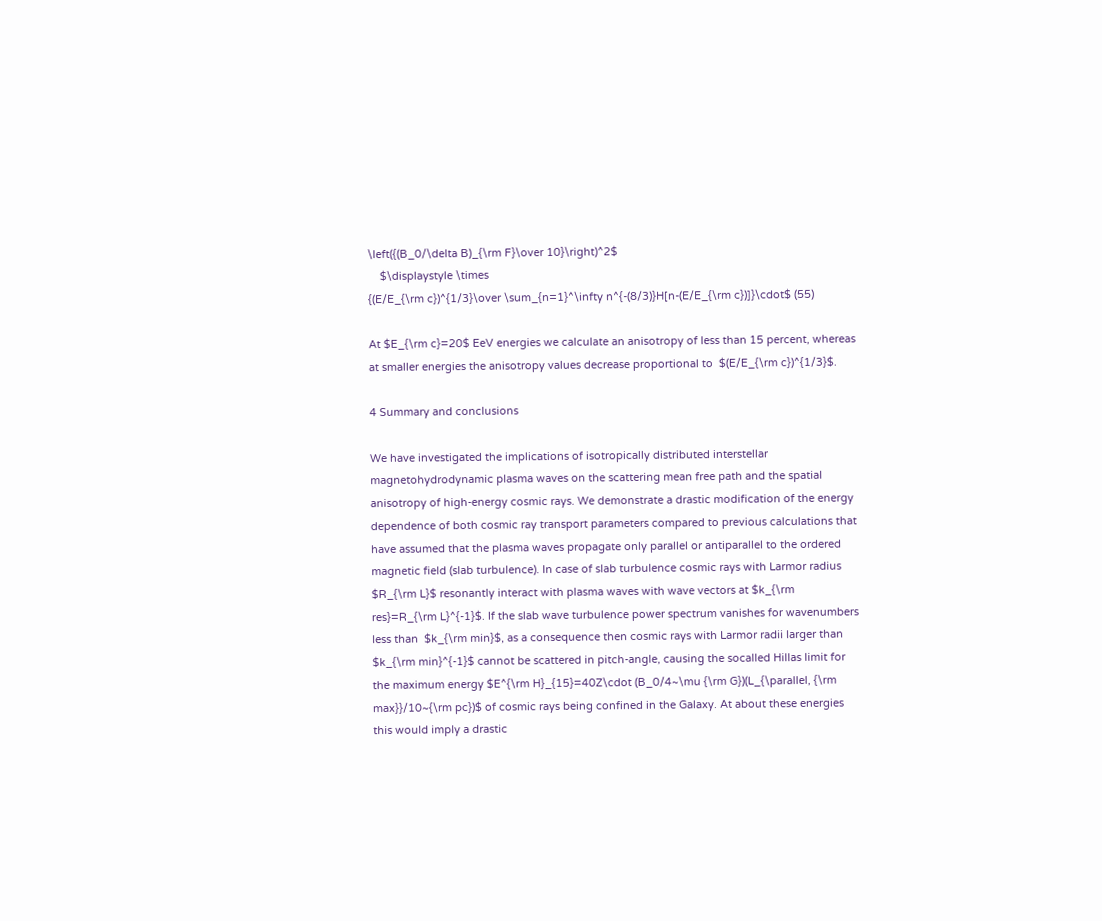\left({(B_0/\delta B)_{\rm F}\over 10}\right)^2$
    $\displaystyle \times
{(E/E_{\rm c})^{1/3}\over \sum_{n=1}^\infty n^{-(8/3)}H[n-(E/E_{\rm c})]}\cdot$ (55)

At $E_{\rm c}=20$ EeV energies we calculate an anisotropy of less than 15 percent, whereas at smaller energies the anisotropy values decrease proportional to  $(E/E_{\rm c})^{1/3}$.

4 Summary and conclusions

We have investigated the implications of isotropically distributed interstellar magnetohydrodynamic plasma waves on the scattering mean free path and the spatial anisotropy of high-energy cosmic rays. We demonstrate a drastic modification of the energy dependence of both cosmic ray transport parameters compared to previous calculations that have assumed that the plasma waves propagate only parallel or antiparallel to the ordered magnetic field (slab turbulence). In case of slab turbulence cosmic rays with Larmor radius $R_{\rm L}$ resonantly interact with plasma waves with wave vectors at $k_{\rm res}=R_{\rm L}^{-1}$. If the slab wave turbulence power spectrum vanishes for wavenumbers less than  $k_{\rm min}$, as a consequence then cosmic rays with Larmor radii larger than $k_{\rm min}^{-1}$ cannot be scattered in pitch-angle, causing the socalled Hillas limit for the maximum energy $E^{\rm H}_{15}=40Z\cdot (B_0/4~\mu {\rm G})(L_{\parallel, {\rm max}}/10~{\rm pc})$ of cosmic rays being confined in the Galaxy. At about these energies this would imply a drastic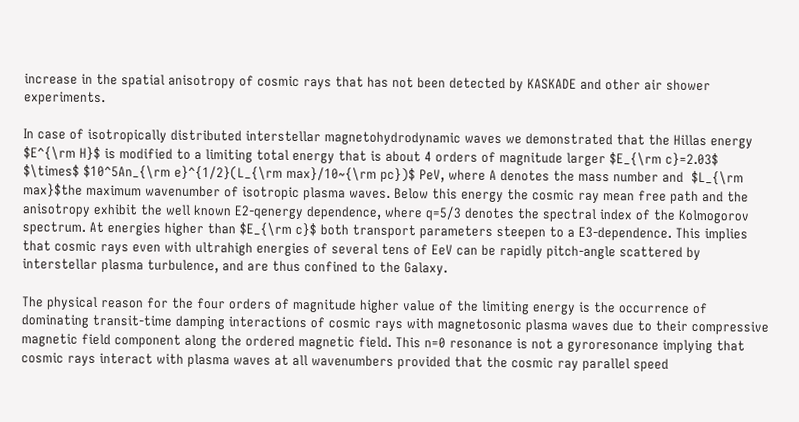increase in the spatial anisotropy of cosmic rays that has not been detected by KASKADE and other air shower experiments.

In case of isotropically distributed interstellar magnetohydrodynamic waves we demonstrated that the Hillas energy $E^{\rm H}$ is modified to a limiting total energy that is about 4 orders of magnitude larger $E_{\rm c}=2.03$ $\times$ $10^5An_{\rm e}^{1/2}(L_{\rm max}/10~{\rm pc})$ PeV, where A denotes the mass number and  $L_{\rm max}$the maximum wavenumber of isotropic plasma waves. Below this energy the cosmic ray mean free path and the anisotropy exhibit the well known E2-qenergy dependence, where q=5/3 denotes the spectral index of the Kolmogorov spectrum. At energies higher than $E_{\rm c}$ both transport parameters steepen to a E3-dependence. This implies that cosmic rays even with ultrahigh energies of several tens of EeV can be rapidly pitch-angle scattered by interstellar plasma turbulence, and are thus confined to the Galaxy.

The physical reason for the four orders of magnitude higher value of the limiting energy is the occurrence of dominating transit-time damping interactions of cosmic rays with magnetosonic plasma waves due to their compressive magnetic field component along the ordered magnetic field. This n=0 resonance is not a gyroresonance implying that cosmic rays interact with plasma waves at all wavenumbers provided that the cosmic ray parallel speed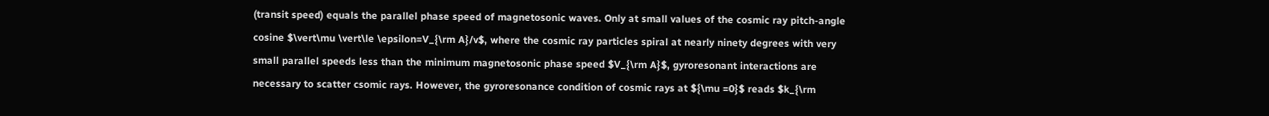(transit speed) equals the parallel phase speed of magnetosonic waves. Only at small values of the cosmic ray pitch-angle cosine $\vert\mu \vert\le \epsilon=V_{\rm A}/v$, where the cosmic ray particles spiral at nearly ninety degrees with very small parallel speeds less than the minimum magnetosonic phase speed $V_{\rm A}$, gyroresonant interactions are necessary to scatter csomic rays. However, the gyroresonance condition of cosmic rays at ${\mu =0}$ reads $k_{\rm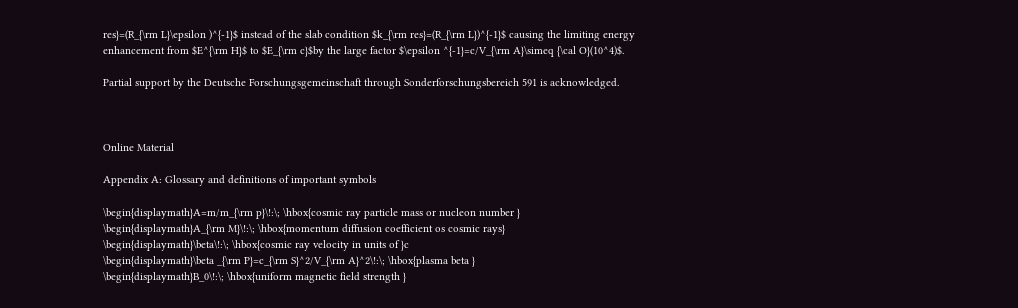res}=(R_{\rm L}\epsilon )^{-1}$ instead of the slab condition $k_{\rm res}=(R_{\rm L})^{-1}$ causing the limiting energy enhancement from $E^{\rm H}$ to $E_{\rm c}$by the large factor $\epsilon ^{-1}=c/V_{\rm A}\simeq {\cal O}(10^4)$.

Partial support by the Deutsche Forschungsgemeinschaft through Sonderforschungsbereich 591 is acknowledged.



Online Material

Appendix A: Glossary and definitions of important symbols

\begin{displaymath}A=m/m_{\rm p}\!:\; \hbox{cosmic ray particle mass or nucleon number }
\begin{displaymath}A_{\rm M}\!:\; \hbox{momentum diffusion coefficient os cosmic rays}
\begin{displaymath}\beta\!:\; \hbox{cosmic ray velocity in units of }c
\begin{displaymath}\beta _{\rm P}=c_{\rm S}^2/V_{\rm A}^2\!:\; \hbox{plasma beta }
\begin{displaymath}B_0\!:\; \hbox{uniform magnetic field strength }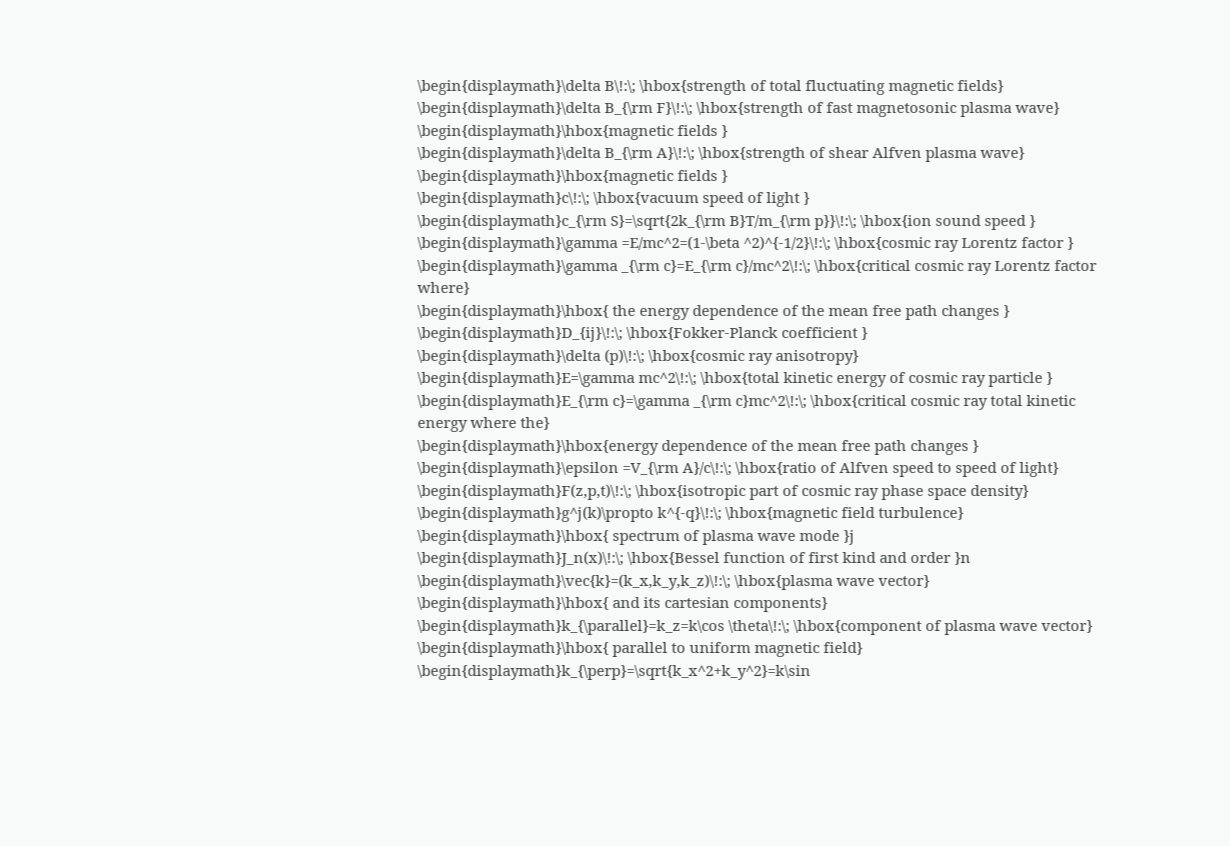\begin{displaymath}\delta B\!:\; \hbox{strength of total fluctuating magnetic fields}
\begin{displaymath}\delta B_{\rm F}\!:\; \hbox{strength of fast magnetosonic plasma wave}
\begin{displaymath}\hbox{magnetic fields }
\begin{displaymath}\delta B_{\rm A}\!:\; \hbox{strength of shear Alfven plasma wave}
\begin{displaymath}\hbox{magnetic fields }
\begin{displaymath}c\!:\; \hbox{vacuum speed of light }
\begin{displaymath}c_{\rm S}=\sqrt{2k_{\rm B}T/m_{\rm p}}\!:\; \hbox{ion sound speed }
\begin{displaymath}\gamma =E/mc^2=(1-\beta ^2)^{-1/2}\!:\; \hbox{cosmic ray Lorentz factor }
\begin{displaymath}\gamma _{\rm c}=E_{\rm c}/mc^2\!:\; \hbox{critical cosmic ray Lorentz factor where}
\begin{displaymath}\hbox{ the energy dependence of the mean free path changes }
\begin{displaymath}D_{ij}\!:\; \hbox{Fokker-Planck coefficient }
\begin{displaymath}\delta (p)\!:\; \hbox{cosmic ray anisotropy}
\begin{displaymath}E=\gamma mc^2\!:\; \hbox{total kinetic energy of cosmic ray particle }
\begin{displaymath}E_{\rm c}=\gamma _{\rm c}mc^2\!:\; \hbox{critical cosmic ray total kinetic energy where the}
\begin{displaymath}\hbox{energy dependence of the mean free path changes }
\begin{displaymath}\epsilon =V_{\rm A}/c\!:\; \hbox{ratio of Alfven speed to speed of light}
\begin{displaymath}F(z,p,t)\!:\; \hbox{isotropic part of cosmic ray phase space density}
\begin{displaymath}g^j(k)\propto k^{-q}\!:\; \hbox{magnetic field turbulence}
\begin{displaymath}\hbox{ spectrum of plasma wave mode }j
\begin{displaymath}J_n(x)\!:\; \hbox{Bessel function of first kind and order }n
\begin{displaymath}\vec{k}=(k_x,k_y,k_z)\!:\; \hbox{plasma wave vector}
\begin{displaymath}\hbox{ and its cartesian components}
\begin{displaymath}k_{\parallel}=k_z=k\cos \theta\!:\; \hbox{component of plasma wave vector}
\begin{displaymath}\hbox{ parallel to uniform magnetic field}
\begin{displaymath}k_{\perp}=\sqrt{k_x^2+k_y^2}=k\sin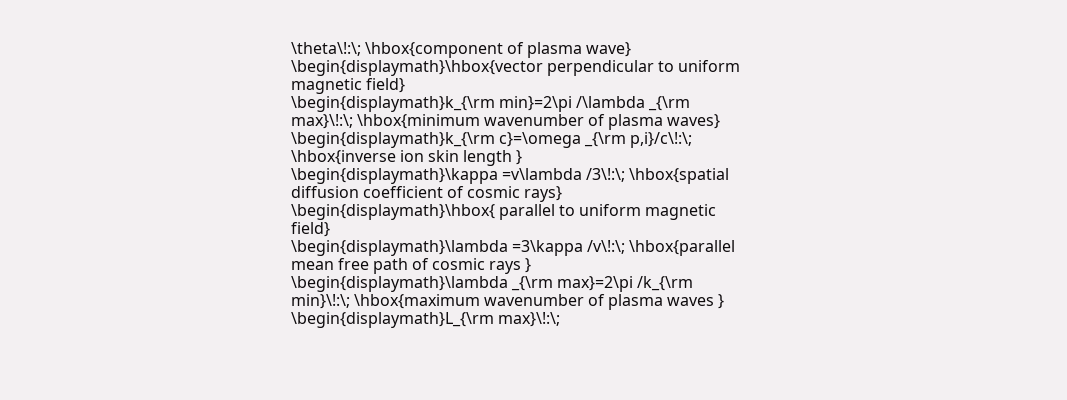\theta\!:\; \hbox{component of plasma wave}
\begin{displaymath}\hbox{vector perpendicular to uniform magnetic field}
\begin{displaymath}k_{\rm min}=2\pi /\lambda _{\rm max}\!:\; \hbox{minimum wavenumber of plasma waves}
\begin{displaymath}k_{\rm c}=\omega _{\rm p,i}/c\!:\; \hbox{inverse ion skin length }
\begin{displaymath}\kappa =v\lambda /3\!:\; \hbox{spatial diffusion coefficient of cosmic rays}
\begin{displaymath}\hbox{ parallel to uniform magnetic field}
\begin{displaymath}\lambda =3\kappa /v\!:\; \hbox{parallel mean free path of cosmic rays }
\begin{displaymath}\lambda _{\rm max}=2\pi /k_{\rm min}\!:\; \hbox{maximum wavenumber of plasma waves }
\begin{displaymath}L_{\rm max}\!:\;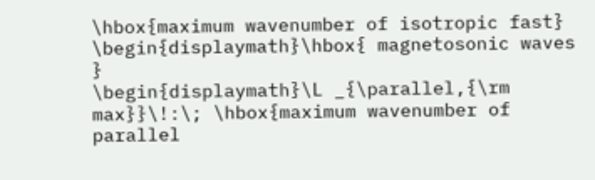\hbox{maximum wavenumber of isotropic fast}
\begin{displaymath}\hbox{ magnetosonic waves }
\begin{displaymath}\L _{\parallel,{\rm max}}\!:\; \hbox{maximum wavenumber of parallel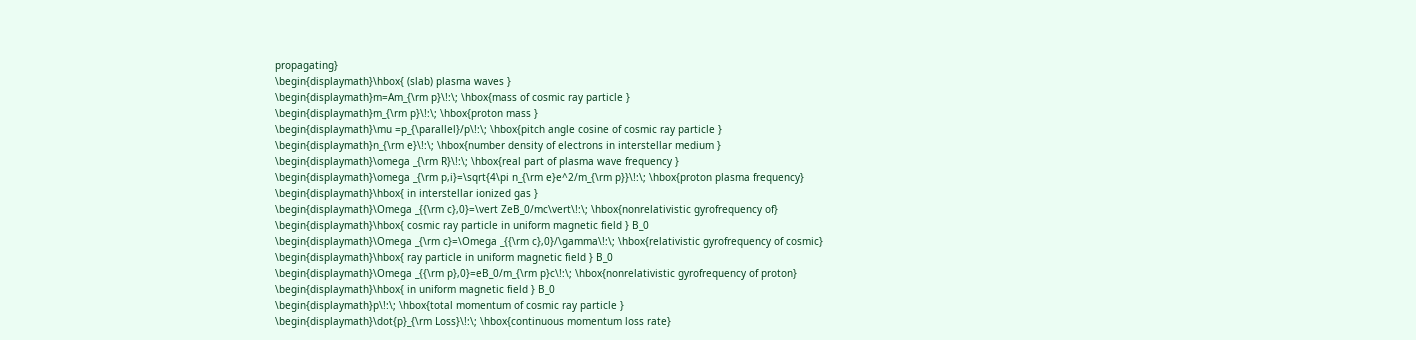propagating}
\begin{displaymath}\hbox{ (slab) plasma waves }
\begin{displaymath}m=Am_{\rm p}\!:\; \hbox{mass of cosmic ray particle }
\begin{displaymath}m_{\rm p}\!:\; \hbox{proton mass }
\begin{displaymath}\mu =p_{\parallel}/p\!:\; \hbox{pitch angle cosine of cosmic ray particle }
\begin{displaymath}n_{\rm e}\!:\; \hbox{number density of electrons in interstellar medium }
\begin{displaymath}\omega _{\rm R}\!:\; \hbox{real part of plasma wave frequency }
\begin{displaymath}\omega _{\rm p,i}=\sqrt{4\pi n_{\rm e}e^2/m_{\rm p}}\!:\; \hbox{proton plasma frequency}
\begin{displaymath}\hbox{ in interstellar ionized gas }
\begin{displaymath}\Omega _{{\rm c},0}=\vert ZeB_0/mc\vert\!:\; \hbox{nonrelativistic gyrofrequency of}
\begin{displaymath}\hbox{ cosmic ray particle in uniform magnetic field } B_0
\begin{displaymath}\Omega _{\rm c}=\Omega _{{\rm c},0}/\gamma\!:\; \hbox{relativistic gyrofrequency of cosmic}
\begin{displaymath}\hbox{ ray particle in uniform magnetic field } B_0
\begin{displaymath}\Omega _{{\rm p},0}=eB_0/m_{\rm p}c\!:\; \hbox{nonrelativistic gyrofrequency of proton}
\begin{displaymath}\hbox{ in uniform magnetic field } B_0
\begin{displaymath}p\!:\; \hbox{total momentum of cosmic ray particle }
\begin{displaymath}\dot{p}_{\rm Loss}\!:\; \hbox{continuous momentum loss rate}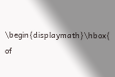\begin{displaymath}\hbox{ of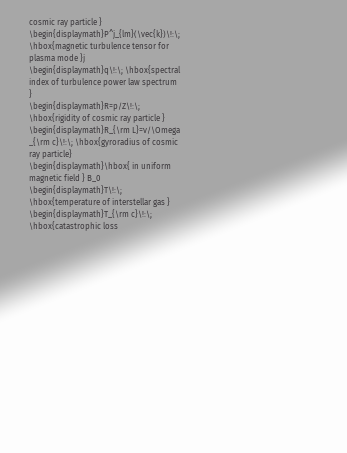cosmic ray particle }
\begin{displaymath}P^j_{lm}(\vec{k})\!:\; \hbox{magnetic turbulence tensor for plasma mode }j
\begin{displaymath}q\!:\; \hbox{spectral index of turbulence power law spectrum }
\begin{displaymath}R=p/Z\!:\; \hbox{rigidity of cosmic ray particle }
\begin{displaymath}R_{\rm L}=v/\Omega _{\rm c}\!:\; \hbox{gyroradius of cosmic ray particle}
\begin{displaymath}\hbox{ in uniform magnetic field } B_0
\begin{displaymath}T\!:\; \hbox{temperature of interstellar gas }
\begin{displaymath}T_{\rm c}\!:\; \hbox{catastrophic loss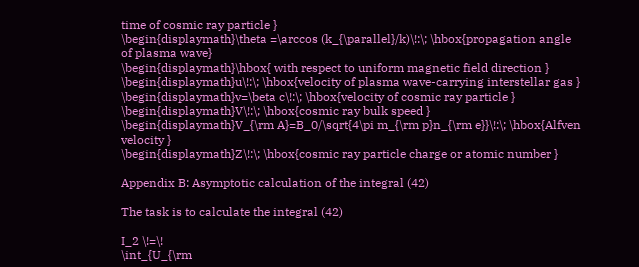time of cosmic ray particle }
\begin{displaymath}\theta =\arccos (k_{\parallel}/k)\!:\; \hbox{propagation angle of plasma wave}
\begin{displaymath}\hbox{ with respect to uniform magnetic field direction }
\begin{displaymath}u\!:\; \hbox{velocity of plasma wave-carrying interstellar gas }
\begin{displaymath}v=\beta c\!:\; \hbox{velocity of cosmic ray particle }
\begin{displaymath}V\!:\; \hbox{cosmic ray bulk speed }
\begin{displaymath}V_{\rm A}=B_0/\sqrt{4\pi m_{\rm p}n_{\rm e}}\!:\; \hbox{Alfven velocity }
\begin{displaymath}Z\!:\; \hbox{cosmic ray particle charge or atomic number }

Appendix B: Asymptotic calculation of the integral (42)

The task is to calculate the integral (42)

I_2 \!=\!
\int_{U_{\rm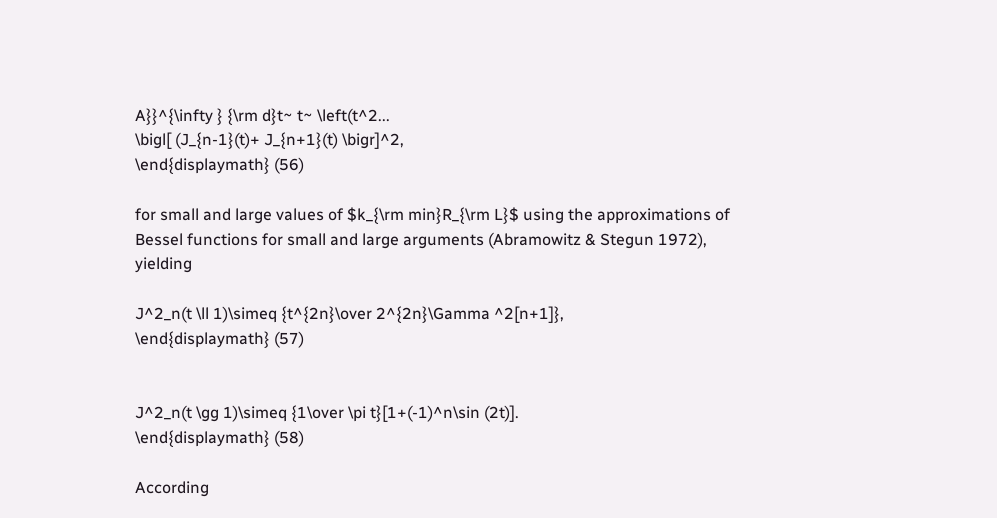A}}^{\infty } {\rm d}t~ t~ \left(t^2...
\bigl[ (J_{n-1}(t)+ J_{n+1}(t) \bigr]^2,
\end{displaymath} (56)

for small and large values of $k_{\rm min}R_{\rm L}$ using the approximations of Bessel functions for small and large arguments (Abramowitz & Stegun 1972), yielding

J^2_n(t \ll 1)\simeq {t^{2n}\over 2^{2n}\Gamma ^2[n+1]},
\end{displaymath} (57)


J^2_n(t \gg 1)\simeq {1\over \pi t}[1+(-1)^n\sin (2t)].
\end{displaymath} (58)

According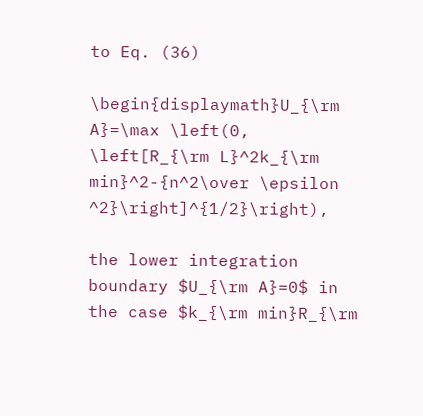to Eq. (36)

\begin{displaymath}U_{\rm A}=\max \left(0, \left[R_{\rm L}^2k_{\rm min}^2-{n^2\over \epsilon ^2}\right]^{1/2}\right),

the lower integration boundary $U_{\rm A}=0$ in the case $k_{\rm min}R_{\rm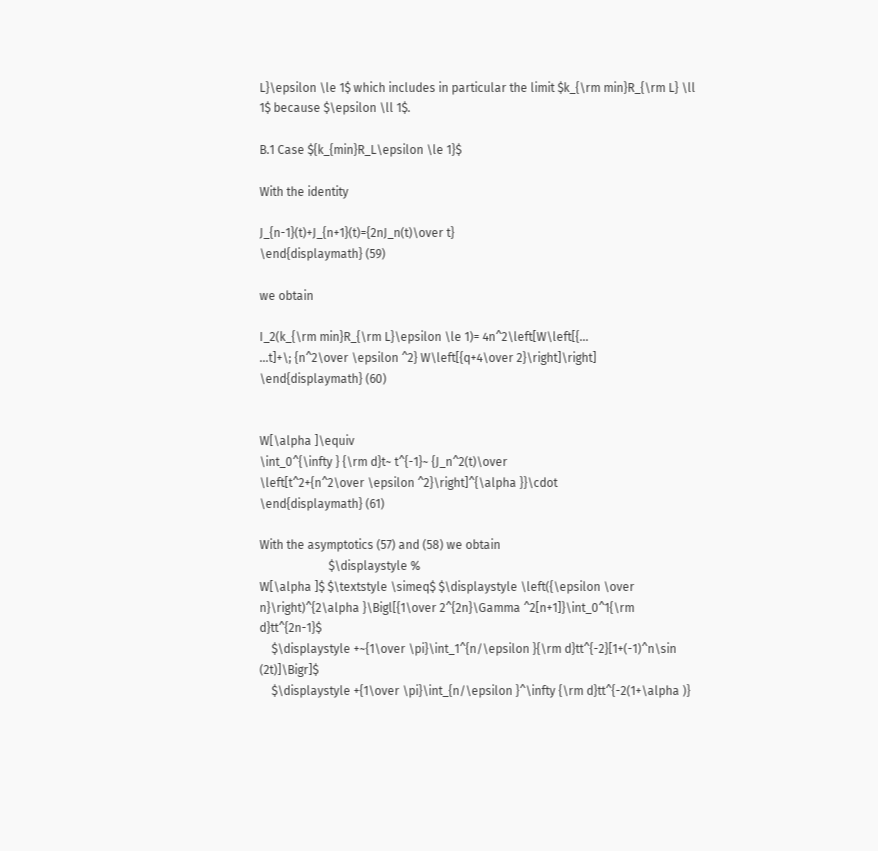L}\epsilon \le 1$ which includes in particular the limit $k_{\rm min}R_{\rm L} \ll 1$ because $\epsilon \ll 1$.

B.1 Case ${k_{min}R_L\epsilon \le 1}$

With the identity

J_{n-1}(t)+J_{n+1}(t)={2nJ_n(t)\over t}
\end{displaymath} (59)

we obtain

I_2(k_{\rm min}R_{\rm L}\epsilon \le 1)= 4n^2\left[W\left[{...
...t]+\; {n^2\over \epsilon ^2} W\left[{q+4\over 2}\right]\right]
\end{displaymath} (60)


W[\alpha ]\equiv
\int_0^{\infty } {\rm d}t~ t^{-1}~ {J_n^2(t)\over
\left[t^2+{n^2\over \epsilon ^2}\right]^{\alpha }}\cdot
\end{displaymath} (61)

With the asymptotics (57) and (58) we obtain
                       $\displaystyle %
W[\alpha ]$ $\textstyle \simeq$ $\displaystyle \left({\epsilon \over n}\right)^{2\alpha }\Bigl[{1\over 2^{2n}\Gamma ^2[n+1]}\int_0^1{\rm d}tt^{2n-1}$
    $\displaystyle +~{1\over \pi}\int_1^{n/\epsilon }{\rm d}tt^{-2}[1+(-1)^n\sin (2t)]\Bigr]$
    $\displaystyle +{1\over \pi}\int_{n/\epsilon }^\infty {\rm d}tt^{-2(1+\alpha )}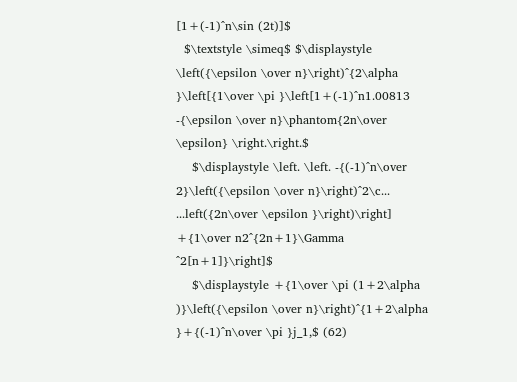[1+(-1)^n\sin (2t)]$
  $\textstyle \simeq$ $\displaystyle \left({\epsilon \over n}\right)^{2\alpha }\left[{1\over \pi }\left[1+(-1)^n1.00813
-{\epsilon \over n}\phantom{2n\over \epsilon} \right.\right.$
    $\displaystyle \left. \left. -{(-1)^n\over 2}\left({\epsilon \over n}\right)^2\c...
...left({2n\over \epsilon }\right)\right]
+{1\over n2^{2n+1}\Gamma ^2[n+1]}\right]$
    $\displaystyle +{1\over \pi (1+2\alpha )}\left({\epsilon \over n}\right)^{1+2\alpha }+{(-1)^n\over \pi }j_1,$ (62)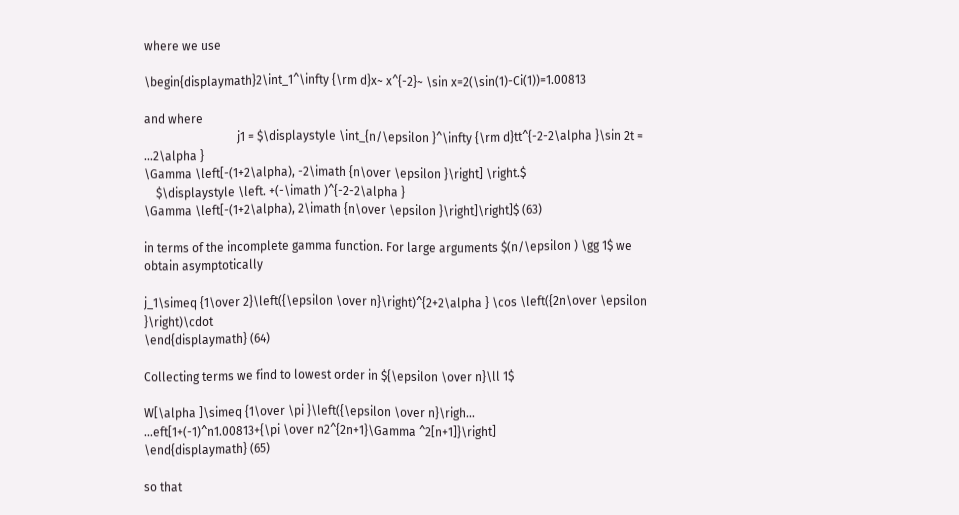where we use

\begin{displaymath}2\int_1^\infty {\rm d}x~ x^{-2}~ \sin x=2(\sin(1)-Ci(1))=1.00813

and where
                               j1 = $\displaystyle \int_{n/\epsilon }^\infty {\rm d}tt^{-2-2\alpha }\sin 2t =
...2\alpha }
\Gamma \left[-(1+2\alpha), -2\imath {n\over \epsilon }\right] \right.$
    $\displaystyle \left. +(-\imath )^{-2-2\alpha }
\Gamma \left[-(1+2\alpha), 2\imath {n\over \epsilon }\right]\right]$ (63)

in terms of the incomplete gamma function. For large arguments $(n/\epsilon ) \gg 1$ we obtain asymptotically

j_1\simeq {1\over 2}\left({\epsilon \over n}\right)^{2+2\alpha } \cos \left({2n\over \epsilon }\right)\cdot
\end{displaymath} (64)

Collecting terms we find to lowest order in ${\epsilon \over n}\ll 1$

W[\alpha ]\simeq {1\over \pi }\left({\epsilon \over n}\righ...
...eft[1+(-1)^n1.00813+{\pi \over n2^{2n+1}\Gamma ^2[n+1]}\right]
\end{displaymath} (65)

so that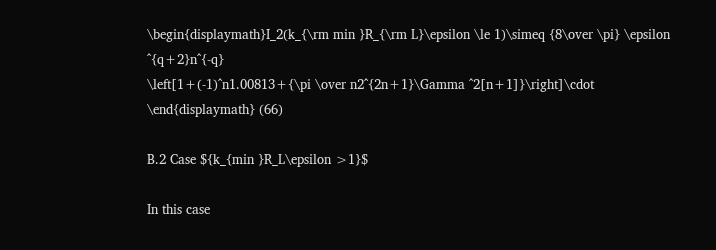\begin{displaymath}I_2(k_{\rm min }R_{\rm L}\epsilon \le 1)\simeq {8\over \pi} \epsilon ^{q+2}n^{-q}
\left[1+(-1)^n1.00813+{\pi \over n2^{2n+1}\Gamma ^2[n+1]}\right]\cdot
\end{displaymath} (66)

B.2 Case ${k_{min }R_L\epsilon >1}$

In this case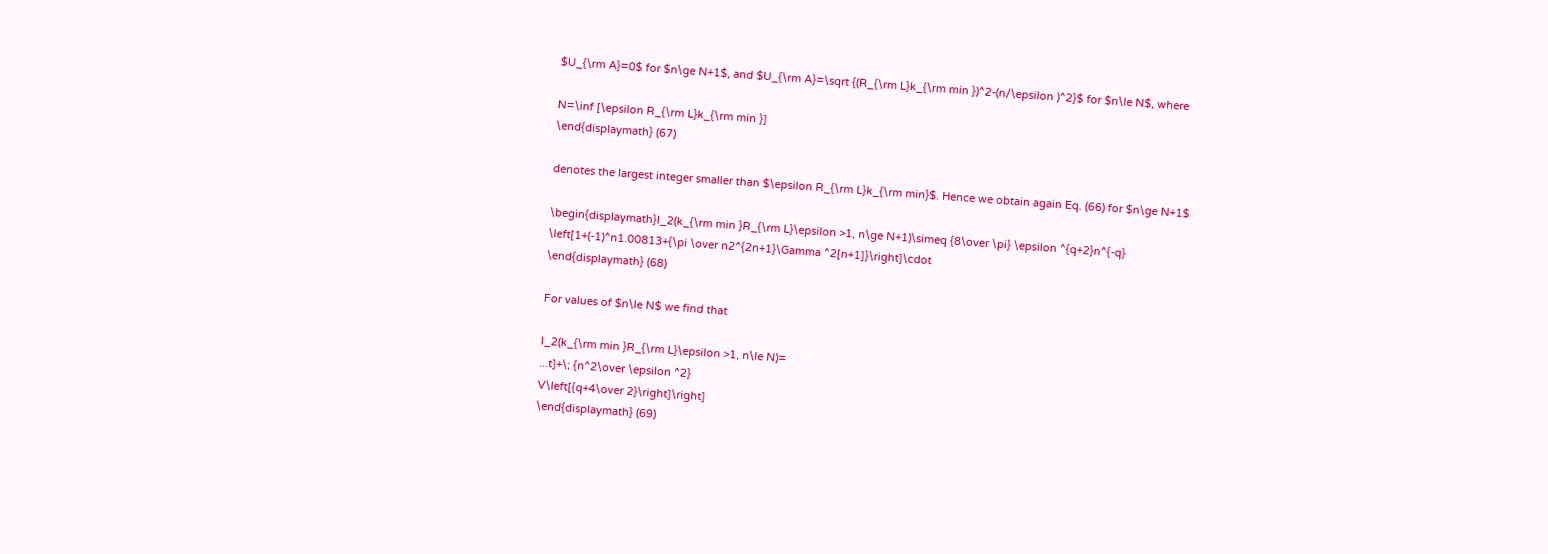$U_{\rm A}=0$ for $n\ge N+1$, and $U_{\rm A}=\sqrt {(R_{\rm L}k_{\rm min })^2-(n/\epsilon )^2}$ for $n\le N$, where

N=\inf [\epsilon R_{\rm L}k_{\rm min }]
\end{displaymath} (67)

denotes the largest integer smaller than $\epsilon R_{\rm L}k_{\rm min}$. Hence we obtain again Eq. (66) for $n\ge N+1$

\begin{displaymath}I_2(k_{\rm min }R_{\rm L}\epsilon >1, n\ge N+1)\simeq {8\over \pi} \epsilon ^{q+2}n^{-q}
\left[1+(-1)^n1.00813+{\pi \over n2^{2n+1}\Gamma ^2[n+1]}\right]\cdot
\end{displaymath} (68)

For values of $n\le N$ we find that

I_2(k_{\rm min }R_{\rm L}\epsilon >1, n\le N)=
...t]+\; {n^2\over \epsilon ^2}
V\left[{q+4\over 2}\right]\right]
\end{displaymath} (69)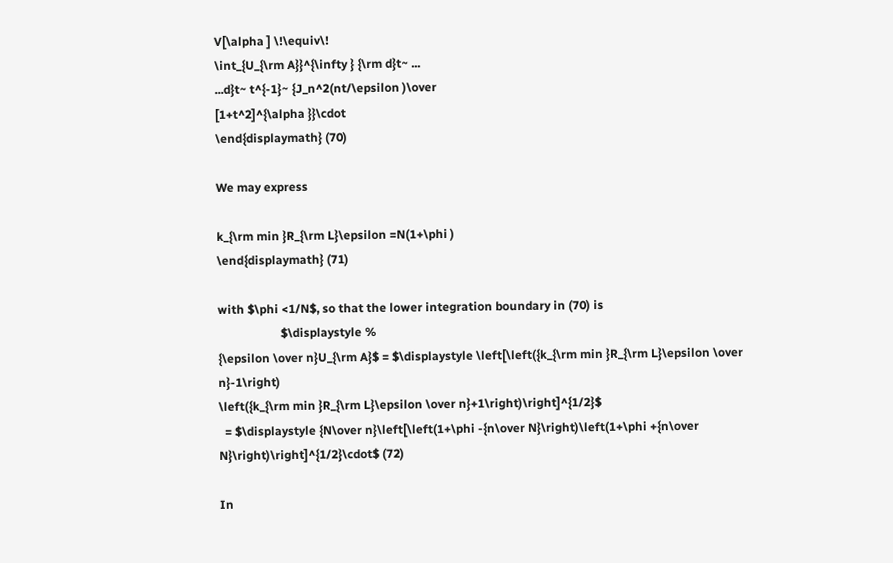V[\alpha ] \!\equiv\!
\int_{U_{\rm A}}^{\infty } {\rm d}t~ ...
...d}t~ t^{-1}~ {J_n^2(nt/\epsilon )\over
[1+t^2]^{\alpha }}\cdot
\end{displaymath} (70)

We may express

k_{\rm min }R_{\rm L}\epsilon =N(1+\phi )
\end{displaymath} (71)

with $\phi <1/N$, so that the lower integration boundary in (70) is
                     $\displaystyle %
{\epsilon \over n}U_{\rm A}$ = $\displaystyle \left[\left({k_{\rm min }R_{\rm L}\epsilon \over n}-1\right)
\left({k_{\rm min }R_{\rm L}\epsilon \over n}+1\right)\right]^{1/2}$
  = $\displaystyle {N\over n}\left[\left(1+\phi -{n\over N}\right)\left(1+\phi +{n\over N}\right)\right]^{1/2}\cdot$ (72)

In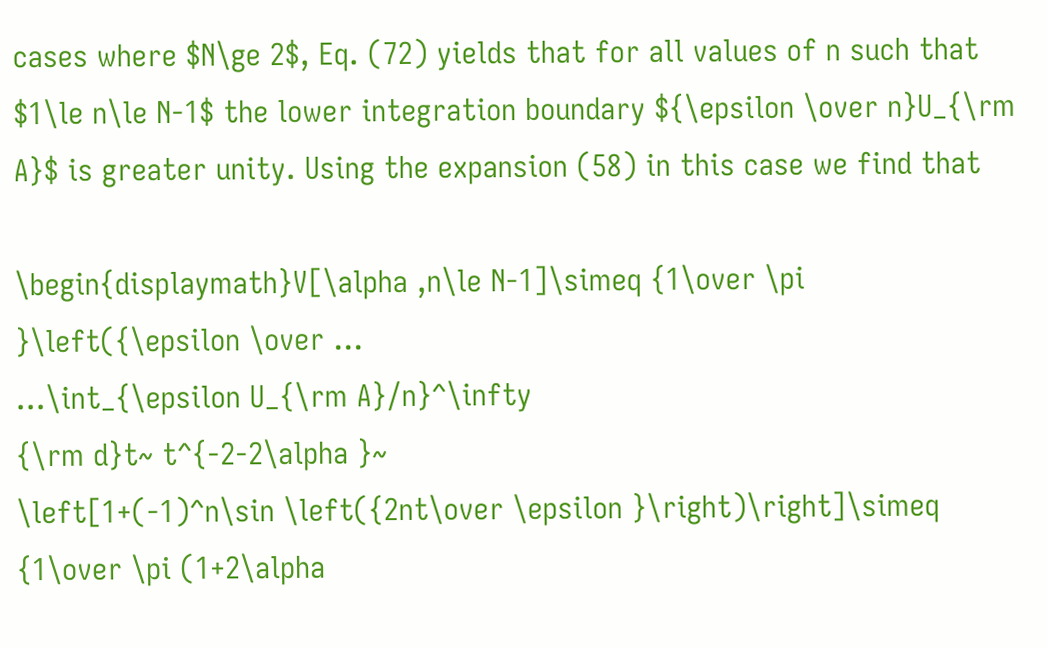cases where $N\ge 2$, Eq. (72) yields that for all values of n such that $1\le n\le N-1$ the lower integration boundary ${\epsilon \over n}U_{\rm A}$ is greater unity. Using the expansion (58) in this case we find that

\begin{displaymath}V[\alpha ,n\le N-1]\simeq {1\over \pi }\left({\epsilon \over ...
...\int_{\epsilon U_{\rm A}/n}^\infty
{\rm d}t~ t^{-2-2\alpha }~
\left[1+(-1)^n\sin \left({2nt\over \epsilon }\right)\right]\simeq
{1\over \pi (1+2\alpha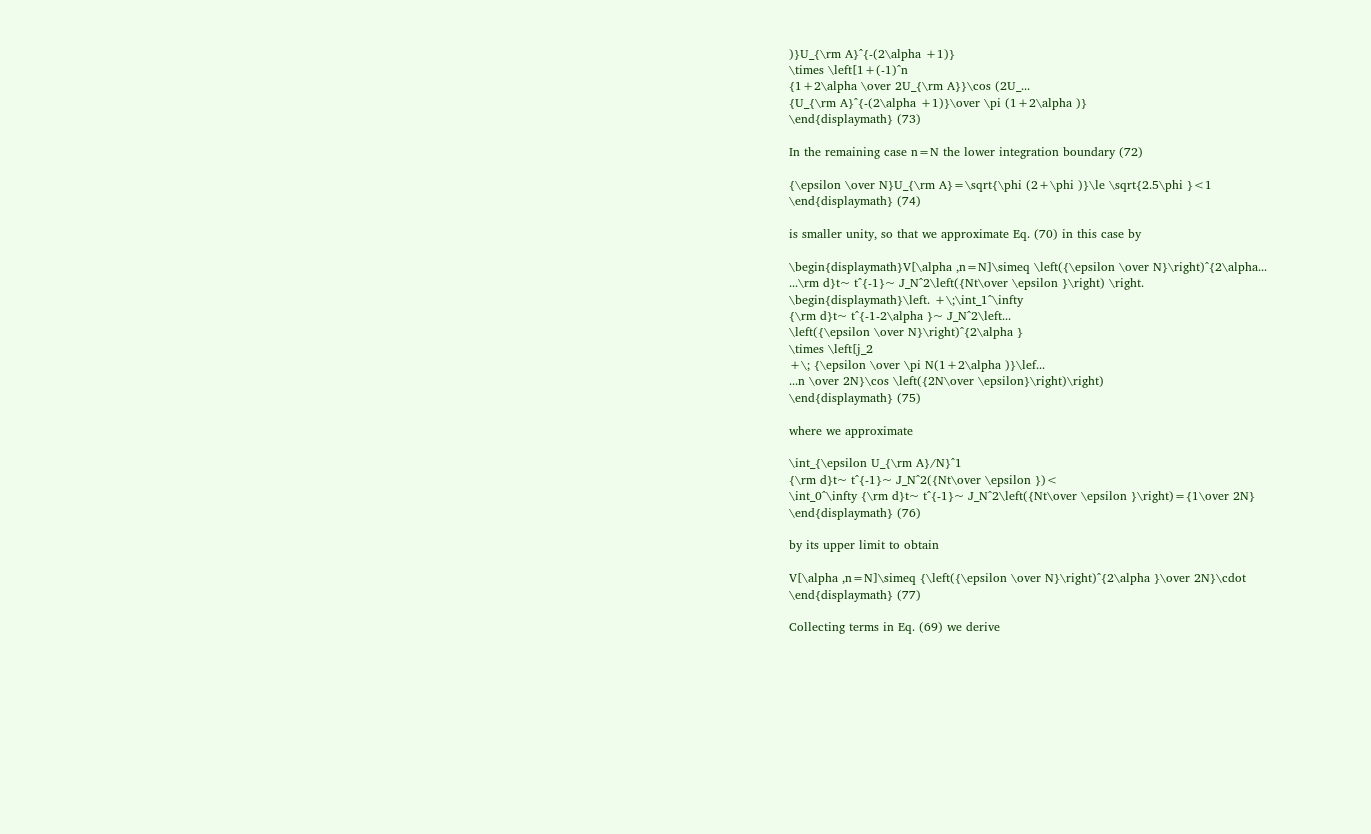)}U_{\rm A}^{-(2\alpha +1)}
\times \left[1+(-1)^n
{1+2\alpha \over 2U_{\rm A}}\cos (2U_...
{U_{\rm A}^{-(2\alpha +1)}\over \pi (1+2\alpha )}
\end{displaymath} (73)

In the remaining case n=N the lower integration boundary (72)

{\epsilon \over N}U_{\rm A}=\sqrt{\phi (2+\phi )}\le \sqrt{2.5\phi }<1
\end{displaymath} (74)

is smaller unity, so that we approximate Eq. (70) in this case by

\begin{displaymath}V[\alpha ,n=N]\simeq \left({\epsilon \over N}\right)^{2\alpha...
...\rm d}t~ t^{-1}~ J_N^2\left({Nt\over \epsilon }\right) \right.
\begin{displaymath}\left. +\;\int_1^\infty
{\rm d}t~ t^{-1-2\alpha }~ J_N^2\left...
\left({\epsilon \over N}\right)^{2\alpha }
\times \left[j_2
+\; {\epsilon \over \pi N(1+2\alpha )}\lef...
...n \over 2N}\cos \left({2N\over \epsilon}\right)\right)
\end{displaymath} (75)

where we approximate

\int_{\epsilon U_{\rm A}/N}^1
{\rm d}t~ t^{-1}~ J_N^2({Nt\over \epsilon })<
\int_0^\infty {\rm d}t~ t^{-1}~ J_N^2\left({Nt\over \epsilon }\right)={1\over 2N}
\end{displaymath} (76)

by its upper limit to obtain

V[\alpha ,n=N]\simeq {\left({\epsilon \over N}\right)^{2\alpha }\over 2N}\cdot
\end{displaymath} (77)

Collecting terms in Eq. (69) we derive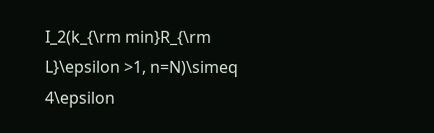I_2(k_{\rm min}R_{\rm L}\epsilon >1, n=N)\simeq 4\epsilon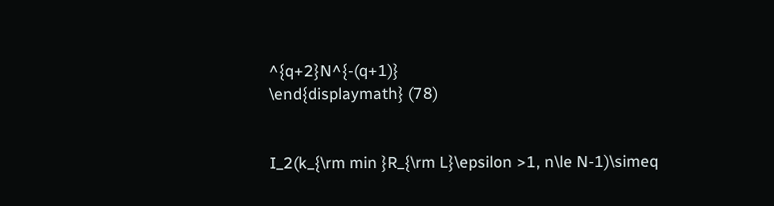^{q+2}N^{-(q+1)}
\end{displaymath} (78)


I_2(k_{\rm min }R_{\rm L}\epsilon >1, n\le N-1)\simeq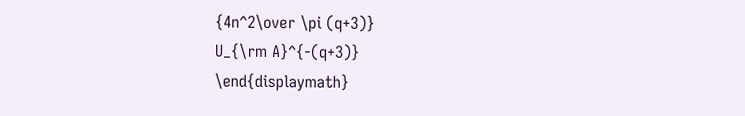{4n^2\over \pi (q+3)}
U_{\rm A}^{-(q+3)}
\end{displaymath}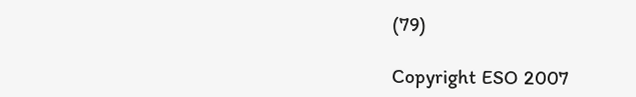(79)

Copyright ESO 2007